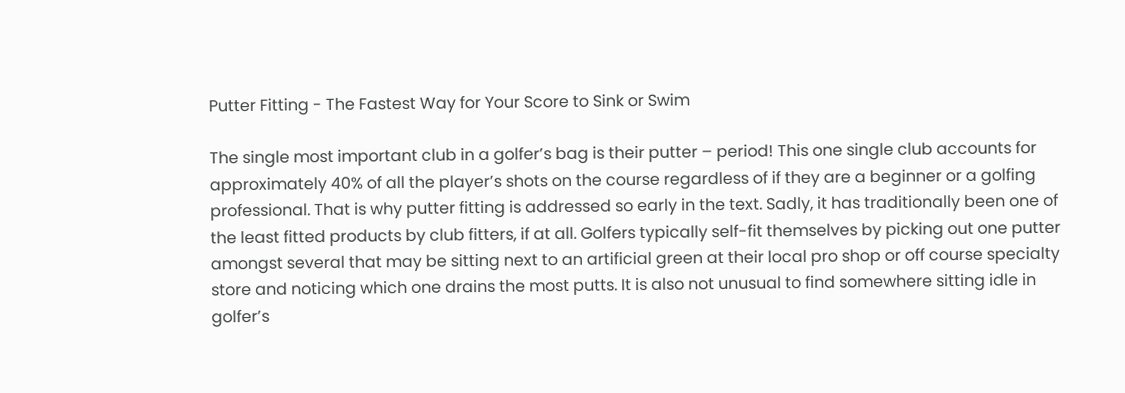Putter Fitting - The Fastest Way for Your Score to Sink or Swim

The single most important club in a golfer’s bag is their putter – period! This one single club accounts for approximately 40% of all the player’s shots on the course regardless of if they are a beginner or a golfing professional. That is why putter fitting is addressed so early in the text. Sadly, it has traditionally been one of the least fitted products by club fitters, if at all. Golfers typically self-fit themselves by picking out one putter amongst several that may be sitting next to an artificial green at their local pro shop or off course specialty store and noticing which one drains the most putts. It is also not unusual to find somewhere sitting idle in golfer’s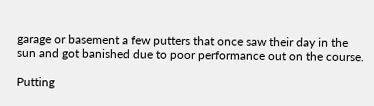garage or basement a few putters that once saw their day in the sun and got banished due to poor performance out on the course.

Putting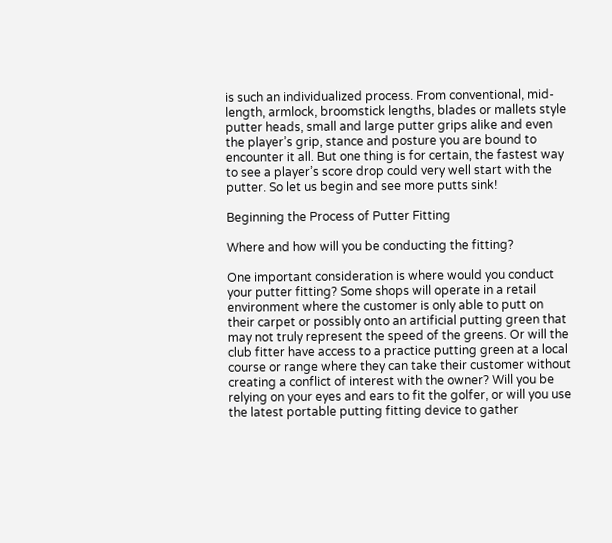is such an individualized process. From conventional, mid-length, armlock, broomstick lengths, blades or mallets style putter heads, small and large putter grips alike and even the player’s grip, stance and posture you are bound to encounter it all. But one thing is for certain, the fastest way to see a player’s score drop could very well start with the putter. So let us begin and see more putts sink!

Beginning the Process of Putter Fitting

Where and how will you be conducting the fitting?

One important consideration is where would you conduct your putter fitting? Some shops will operate in a retail environment where the customer is only able to putt on their carpet or possibly onto an artificial putting green that may not truly represent the speed of the greens. Or will the club fitter have access to a practice putting green at a local course or range where they can take their customer without creating a conflict of interest with the owner? Will you be relying on your eyes and ears to fit the golfer, or will you use the latest portable putting fitting device to gather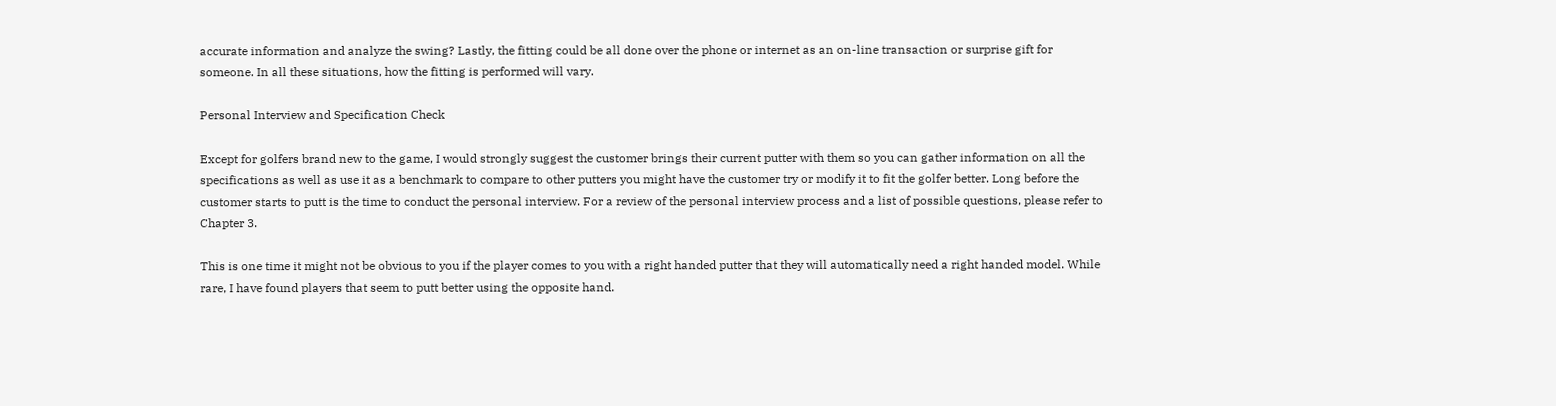accurate information and analyze the swing? Lastly, the fitting could be all done over the phone or internet as an on-line transaction or surprise gift for someone. In all these situations, how the fitting is performed will vary.

Personal Interview and Specification Check

Except for golfers brand new to the game, I would strongly suggest the customer brings their current putter with them so you can gather information on all the specifications as well as use it as a benchmark to compare to other putters you might have the customer try or modify it to fit the golfer better. Long before the customer starts to putt is the time to conduct the personal interview. For a review of the personal interview process and a list of possible questions, please refer to Chapter 3.

This is one time it might not be obvious to you if the player comes to you with a right handed putter that they will automatically need a right handed model. While rare, I have found players that seem to putt better using the opposite hand.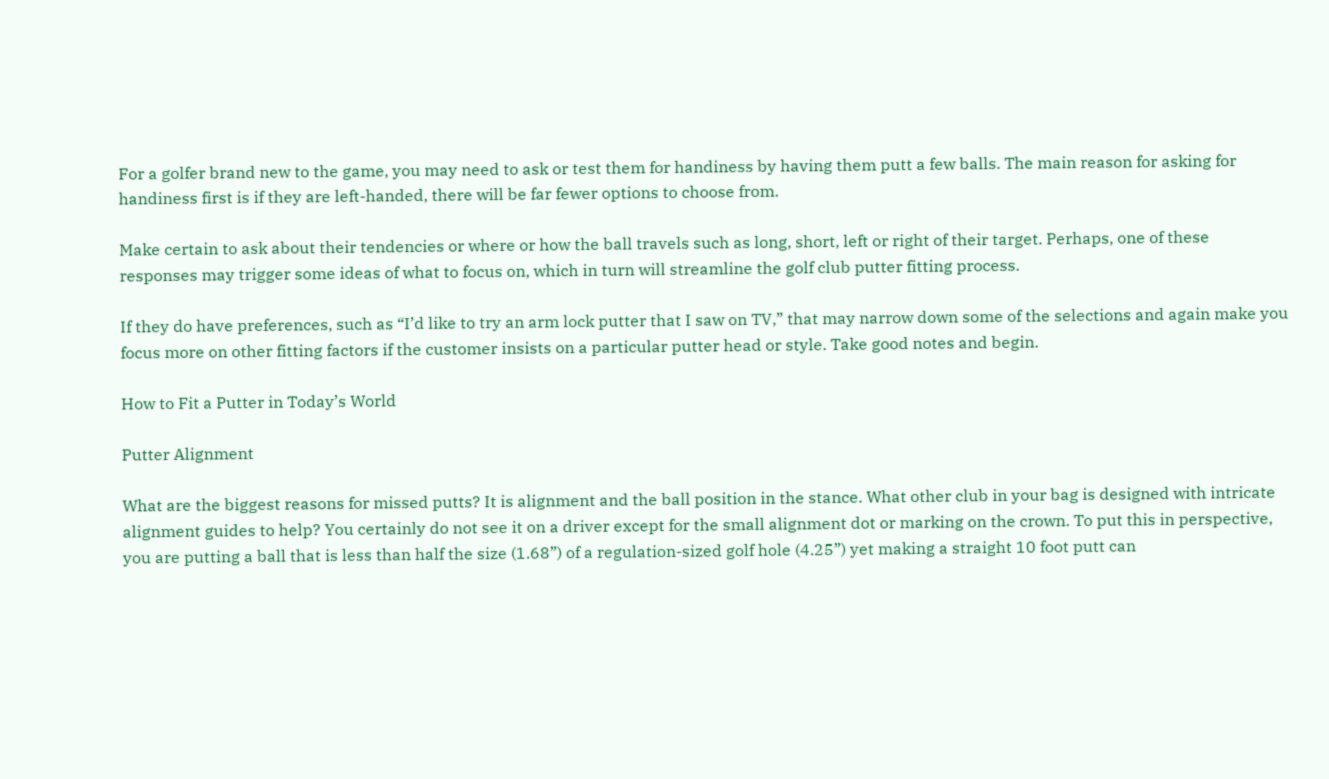For a golfer brand new to the game, you may need to ask or test them for handiness by having them putt a few balls. The main reason for asking for handiness first is if they are left-handed, there will be far fewer options to choose from.

Make certain to ask about their tendencies or where or how the ball travels such as long, short, left or right of their target. Perhaps, one of these responses may trigger some ideas of what to focus on, which in turn will streamline the golf club putter fitting process.

If they do have preferences, such as “I’d like to try an arm lock putter that I saw on TV,” that may narrow down some of the selections and again make you focus more on other fitting factors if the customer insists on a particular putter head or style. Take good notes and begin.

How to Fit a Putter in Today’s World

Putter Alignment

What are the biggest reasons for missed putts? It is alignment and the ball position in the stance. What other club in your bag is designed with intricate alignment guides to help? You certainly do not see it on a driver except for the small alignment dot or marking on the crown. To put this in perspective, you are putting a ball that is less than half the size (1.68”) of a regulation-sized golf hole (4.25”) yet making a straight 10 foot putt can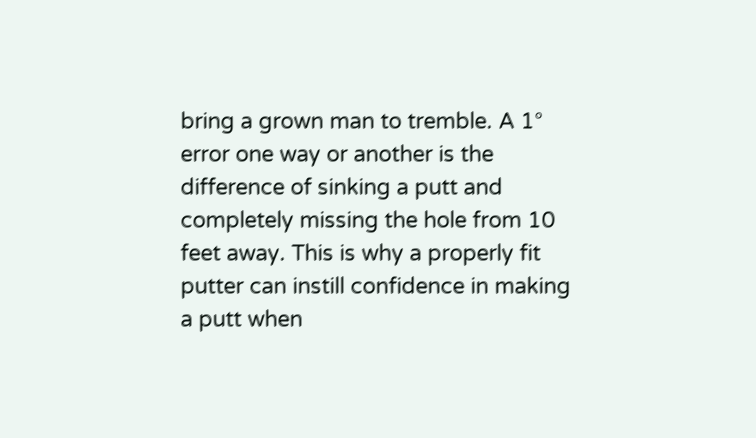bring a grown man to tremble. A 1° error one way or another is the difference of sinking a putt and completely missing the hole from 10 feet away. This is why a properly fit putter can instill confidence in making a putt when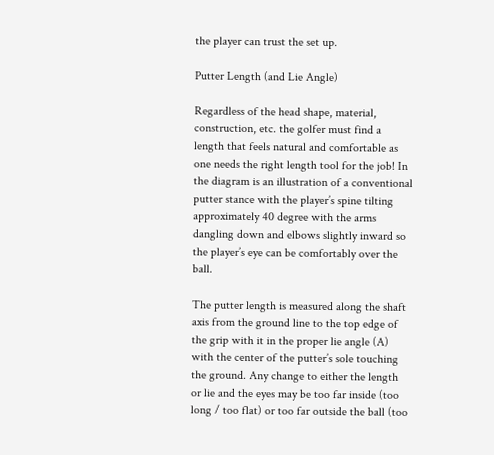the player can trust the set up.

Putter Length (and Lie Angle)

Regardless of the head shape, material, construction, etc. the golfer must find a length that feels natural and comfortable as one needs the right length tool for the job! In the diagram is an illustration of a conventional putter stance with the player’s spine tilting approximately 40 degree with the arms dangling down and elbows slightly inward so the player’s eye can be comfortably over the ball.

The putter length is measured along the shaft axis from the ground line to the top edge of the grip with it in the proper lie angle (A) with the center of the putter’s sole touching the ground. Any change to either the length or lie and the eyes may be too far inside (too long / too flat) or too far outside the ball (too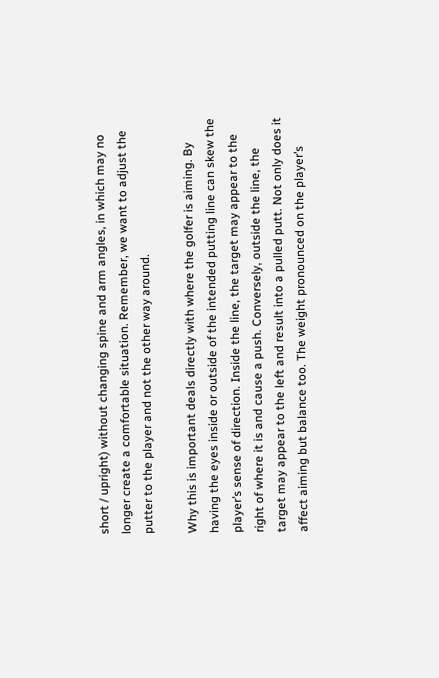short / upright) without changing spine and arm angles, in which may no longer create a comfortable situation. Remember, we want to adjust the putter to the player and not the other way around.

Why this is important deals directly with where the golfer is aiming. By having the eyes inside or outside of the intended putting line can skew the player’s sense of direction. Inside the line, the target may appear to the right of where it is and cause a push. Conversely, outside the line, the target may appear to the left and result into a pulled putt. Not only does it affect aiming but balance too. The weight pronounced on the player’s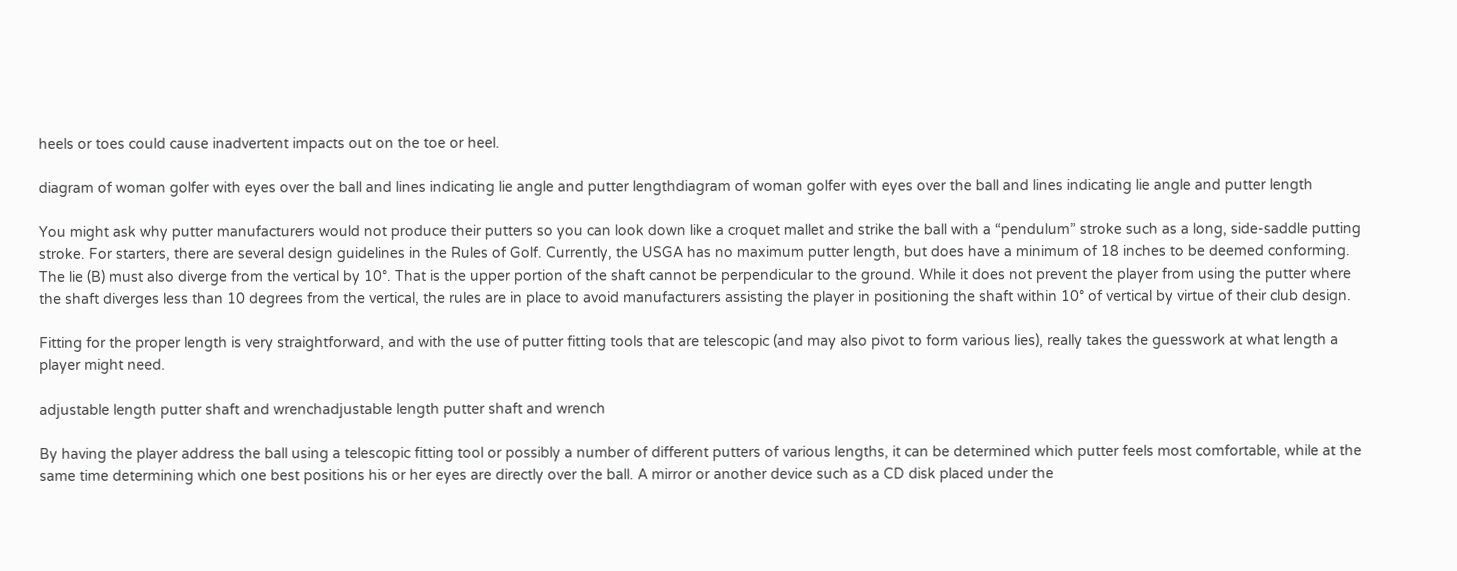heels or toes could cause inadvertent impacts out on the toe or heel.

diagram of woman golfer with eyes over the ball and lines indicating lie angle and putter lengthdiagram of woman golfer with eyes over the ball and lines indicating lie angle and putter length

You might ask why putter manufacturers would not produce their putters so you can look down like a croquet mallet and strike the ball with a “pendulum” stroke such as a long, side-saddle putting stroke. For starters, there are several design guidelines in the Rules of Golf. Currently, the USGA has no maximum putter length, but does have a minimum of 18 inches to be deemed conforming. The lie (B) must also diverge from the vertical by 10°. That is the upper portion of the shaft cannot be perpendicular to the ground. While it does not prevent the player from using the putter where the shaft diverges less than 10 degrees from the vertical, the rules are in place to avoid manufacturers assisting the player in positioning the shaft within 10° of vertical by virtue of their club design.

Fitting for the proper length is very straightforward, and with the use of putter fitting tools that are telescopic (and may also pivot to form various lies), really takes the guesswork at what length a player might need.

adjustable length putter shaft and wrenchadjustable length putter shaft and wrench

By having the player address the ball using a telescopic fitting tool or possibly a number of different putters of various lengths, it can be determined which putter feels most comfortable, while at the same time determining which one best positions his or her eyes are directly over the ball. A mirror or another device such as a CD disk placed under the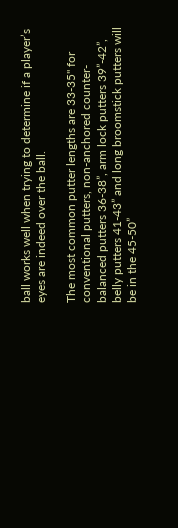ball works well when trying to determine if a player’s eyes are indeed over the ball.

The most common putter lengths are 33-35" for conventional putters, non-anchored counter-balanced putters 36-38”, arm lock putters 39”-42”, belly putters 41-43” and long broomstick putters will be in the 45-50”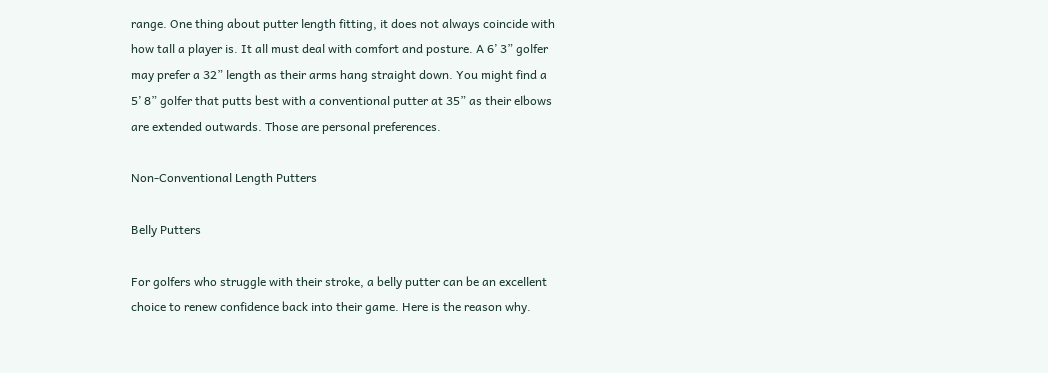range. One thing about putter length fitting, it does not always coincide with how tall a player is. It all must deal with comfort and posture. A 6’ 3” golfer may prefer a 32” length as their arms hang straight down. You might find a 5’ 8” golfer that putts best with a conventional putter at 35” as their elbows are extended outwards. Those are personal preferences.

Non-Conventional Length Putters

Belly Putters

For golfers who struggle with their stroke, a belly putter can be an excellent choice to renew confidence back into their game. Here is the reason why.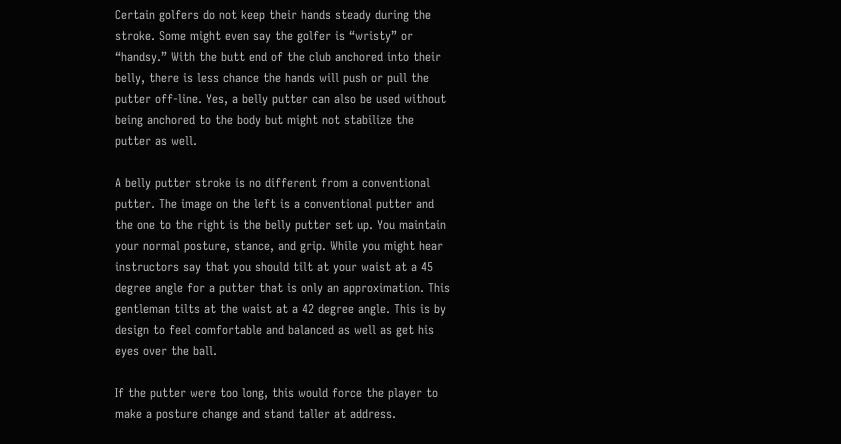Certain golfers do not keep their hands steady during the stroke. Some might even say the golfer is “wristy” or “handsy.” With the butt end of the club anchored into their belly, there is less chance the hands will push or pull the putter off-line. Yes, a belly putter can also be used without being anchored to the body but might not stabilize the putter as well.

A belly putter stroke is no different from a conventional putter. The image on the left is a conventional putter and the one to the right is the belly putter set up. You maintain your normal posture, stance, and grip. While you might hear instructors say that you should tilt at your waist at a 45 degree angle for a putter that is only an approximation. This gentleman tilts at the waist at a 42 degree angle. This is by design to feel comfortable and balanced as well as get his eyes over the ball.

If the putter were too long, this would force the player to make a posture change and stand taller at address.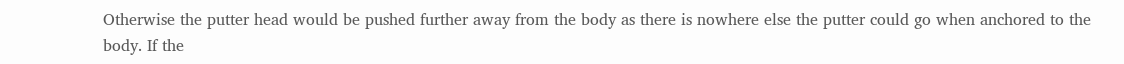Otherwise the putter head would be pushed further away from the body as there is nowhere else the putter could go when anchored to the body. If the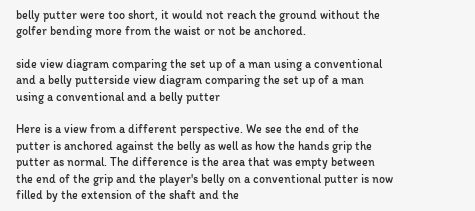belly putter were too short, it would not reach the ground without the golfer bending more from the waist or not be anchored.

side view diagram comparing the set up of a man using a conventional and a belly putterside view diagram comparing the set up of a man using a conventional and a belly putter

Here is a view from a different perspective. We see the end of the putter is anchored against the belly as well as how the hands grip the putter as normal. The difference is the area that was empty between the end of the grip and the player's belly on a conventional putter is now filled by the extension of the shaft and the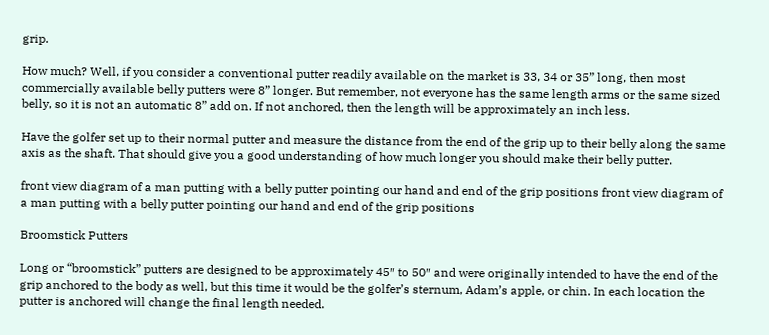grip.

How much? Well, if you consider a conventional putter readily available on the market is 33, 34 or 35” long, then most commercially available belly putters were 8” longer. But remember, not everyone has the same length arms or the same sized belly, so it is not an automatic 8” add on. If not anchored, then the length will be approximately an inch less.

Have the golfer set up to their normal putter and measure the distance from the end of the grip up to their belly along the same axis as the shaft. That should give you a good understanding of how much longer you should make their belly putter.

front view diagram of a man putting with a belly putter pointing our hand and end of the grip positions front view diagram of a man putting with a belly putter pointing our hand and end of the grip positions

Broomstick Putters

Long or “broomstick” putters are designed to be approximately 45″ to 50″ and were originally intended to have the end of the grip anchored to the body as well, but this time it would be the golfer’s sternum, Adam’s apple, or chin. In each location the putter is anchored will change the final length needed.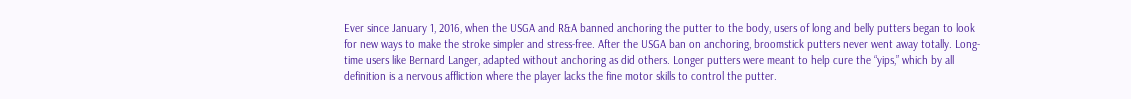Ever since January 1, 2016, when the USGA and R&A banned anchoring the putter to the body, users of long and belly putters began to look for new ways to make the stroke simpler and stress-free. After the USGA ban on anchoring, broomstick putters never went away totally. Long-time users like Bernard Langer, adapted without anchoring as did others. Longer putters were meant to help cure the “yips,” which by all definition is a nervous affliction where the player lacks the fine motor skills to control the putter.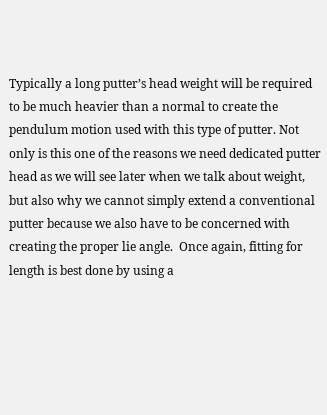Typically a long putter’s head weight will be required to be much heavier than a normal to create the pendulum motion used with this type of putter. Not only is this one of the reasons we need dedicated putter head as we will see later when we talk about weight, but also why we cannot simply extend a conventional putter because we also have to be concerned with creating the proper lie angle.  Once again, fitting for length is best done by using a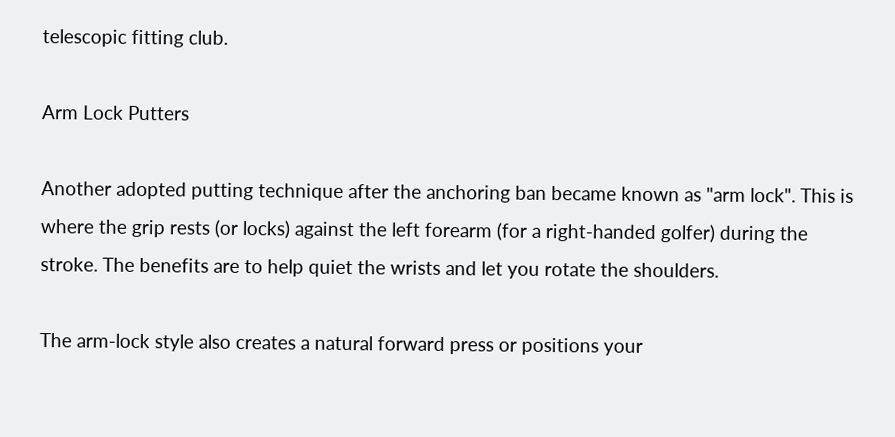telescopic fitting club.

Arm Lock Putters

Another adopted putting technique after the anchoring ban became known as "arm lock". This is where the grip rests (or locks) against the left forearm (for a right-handed golfer) during the stroke. The benefits are to help quiet the wrists and let you rotate the shoulders.

The arm-lock style also creates a natural forward press or positions your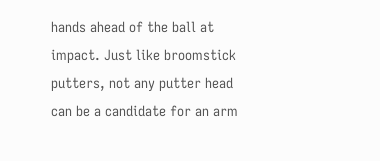hands ahead of the ball at impact. Just like broomstick putters, not any putter head can be a candidate for an arm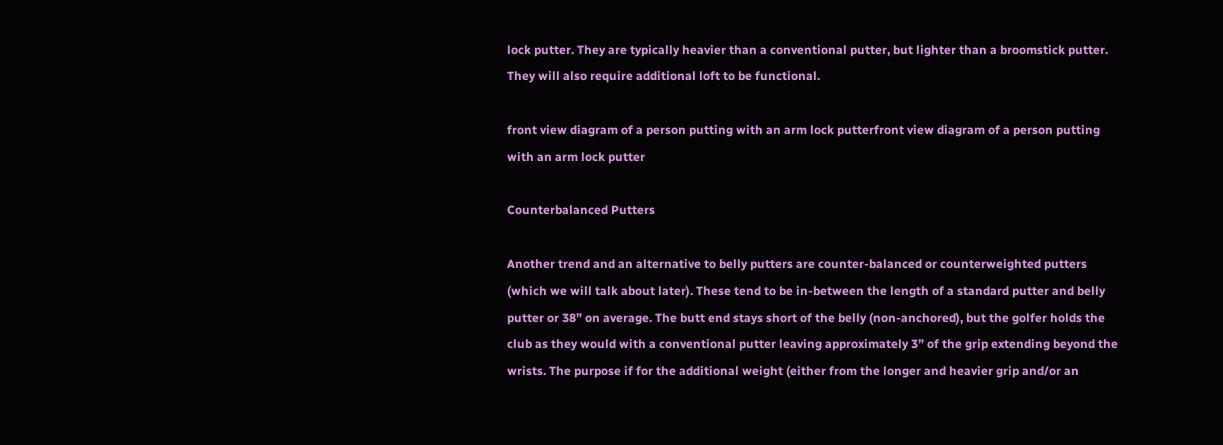lock putter. They are typically heavier than a conventional putter, but lighter than a broomstick putter. They will also require additional loft to be functional.

front view diagram of a person putting with an arm lock putterfront view diagram of a person putting with an arm lock putter

Counterbalanced Putters

Another trend and an alternative to belly putters are counter-balanced or counterweighted putters (which we will talk about later). These tend to be in-between the length of a standard putter and belly putter or 38” on average. The butt end stays short of the belly (non-anchored), but the golfer holds the club as they would with a conventional putter leaving approximately 3” of the grip extending beyond the wrists. The purpose if for the additional weight (either from the longer and heavier grip and/or an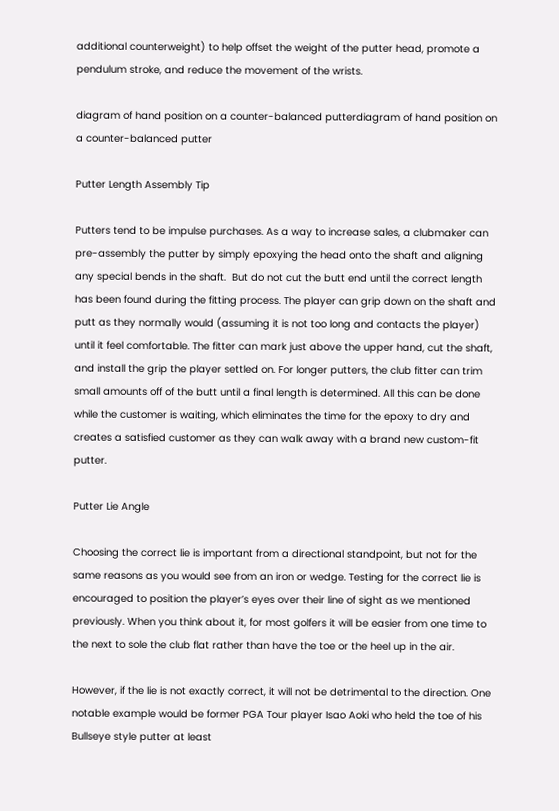additional counterweight) to help offset the weight of the putter head, promote a pendulum stroke, and reduce the movement of the wrists.

diagram of hand position on a counter-balanced putterdiagram of hand position on a counter-balanced putter

Putter Length Assembly Tip

Putters tend to be impulse purchases. As a way to increase sales, a clubmaker can pre-assembly the putter by simply epoxying the head onto the shaft and aligning any special bends in the shaft.  But do not cut the butt end until the correct length has been found during the fitting process. The player can grip down on the shaft and putt as they normally would (assuming it is not too long and contacts the player) until it feel comfortable. The fitter can mark just above the upper hand, cut the shaft, and install the grip the player settled on. For longer putters, the club fitter can trim small amounts off of the butt until a final length is determined. All this can be done while the customer is waiting, which eliminates the time for the epoxy to dry and creates a satisfied customer as they can walk away with a brand new custom-fit putter.

Putter Lie Angle

Choosing the correct lie is important from a directional standpoint, but not for the same reasons as you would see from an iron or wedge. Testing for the correct lie is encouraged to position the player’s eyes over their line of sight as we mentioned previously. When you think about it, for most golfers it will be easier from one time to the next to sole the club flat rather than have the toe or the heel up in the air.

However, if the lie is not exactly correct, it will not be detrimental to the direction. One notable example would be former PGA Tour player Isao Aoki who held the toe of his Bullseye style putter at least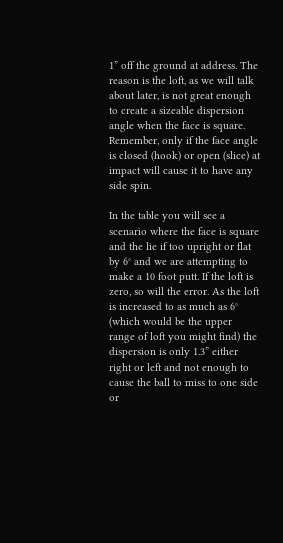1” off the ground at address. The reason is the loft, as we will talk about later, is not great enough to create a sizeable dispersion angle when the face is square. Remember, only if the face angle is closed (hook) or open (slice) at impact will cause it to have any side spin.

In the table you will see a scenario where the face is square and the lie if too upright or flat by 6° and we are attempting to make a 10 foot putt. If the loft is zero, so will the error. As the loft is increased to as much as 6° (which would be the upper range of loft you might find) the dispersion is only 1.3” either right or left and not enough to cause the ball to miss to one side or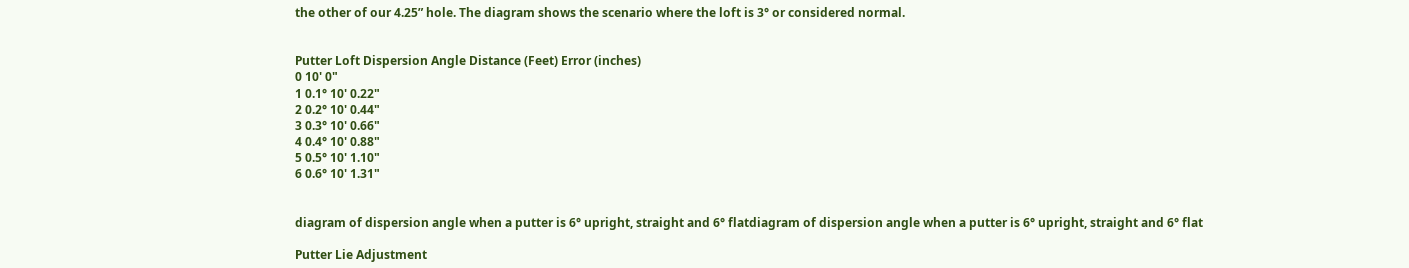the other of our 4.25” hole. The diagram shows the scenario where the loft is 3° or considered normal.


Putter Loft Dispersion Angle Distance (Feet) Error (inches)
0 10' 0"
1 0.1° 10' 0.22"
2 0.2° 10' 0.44"
3 0.3° 10' 0.66"
4 0.4° 10' 0.88"
5 0.5° 10' 1.10"
6 0.6° 10' 1.31"


diagram of dispersion angle when a putter is 6° upright, straight and 6° flatdiagram of dispersion angle when a putter is 6° upright, straight and 6° flat

Putter Lie Adjustment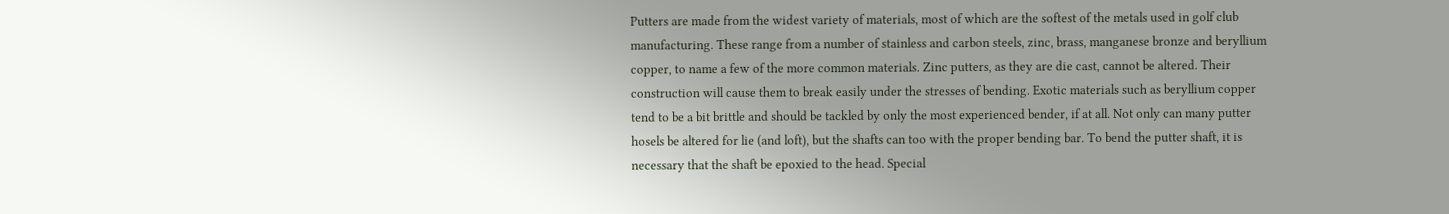Putters are made from the widest variety of materials, most of which are the softest of the metals used in golf club manufacturing. These range from a number of stainless and carbon steels, zinc, brass, manganese bronze and beryllium copper, to name a few of the more common materials. Zinc putters, as they are die cast, cannot be altered. Their construction will cause them to break easily under the stresses of bending. Exotic materials such as beryllium copper tend to be a bit brittle and should be tackled by only the most experienced bender, if at all. Not only can many putter hosels be altered for lie (and loft), but the shafts can too with the proper bending bar. To bend the putter shaft, it is necessary that the shaft be epoxied to the head. Special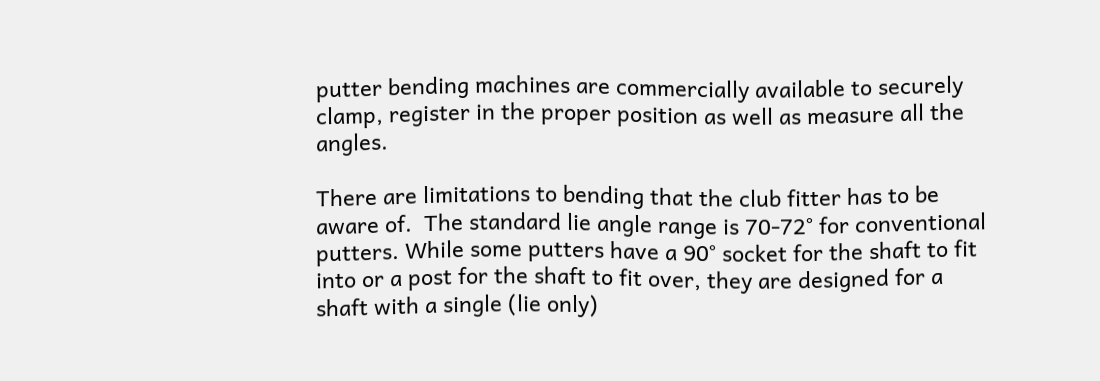putter bending machines are commercially available to securely clamp, register in the proper position as well as measure all the angles.

There are limitations to bending that the club fitter has to be aware of.  The standard lie angle range is 70-72° for conventional putters. While some putters have a 90° socket for the shaft to fit into or a post for the shaft to fit over, they are designed for a shaft with a single (lie only)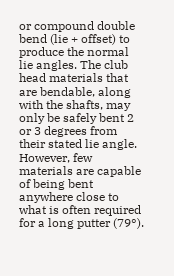or compound double bend (lie + offset) to produce the normal lie angles. The club head materials that are bendable, along with the shafts, may only be safely bent 2 or 3 degrees from their stated lie angle. However, few materials are capable of being bent anywhere close to what is often required for a long putter (79°).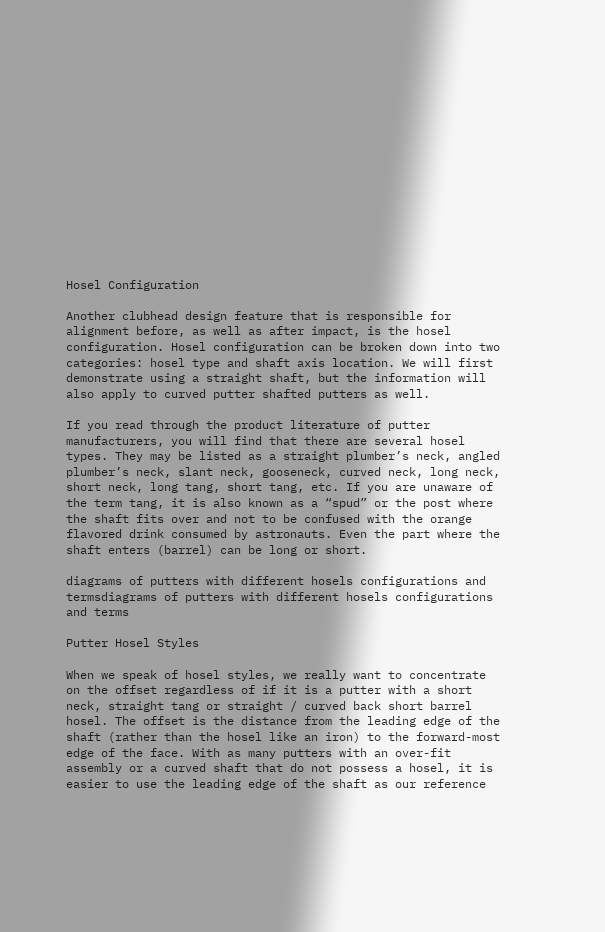Hosel Configuration

Another clubhead design feature that is responsible for alignment before, as well as after impact, is the hosel configuration. Hosel configuration can be broken down into two categories: hosel type and shaft axis location. We will first demonstrate using a straight shaft, but the information will also apply to curved putter shafted putters as well.

If you read through the product literature of putter manufacturers, you will find that there are several hosel types. They may be listed as a straight plumber’s neck, angled plumber’s neck, slant neck, gooseneck, curved neck, long neck, short neck, long tang, short tang, etc. If you are unaware of the term tang, it is also known as a “spud” or the post where the shaft fits over and not to be confused with the orange flavored drink consumed by astronauts. Even the part where the shaft enters (barrel) can be long or short.

diagrams of putters with different hosels configurations and termsdiagrams of putters with different hosels configurations and terms

Putter Hosel Styles

When we speak of hosel styles, we really want to concentrate on the offset regardless of if it is a putter with a short neck, straight tang or straight / curved back short barrel hosel. The offset is the distance from the leading edge of the shaft (rather than the hosel like an iron) to the forward-most edge of the face. With as many putters with an over-fit assembly or a curved shaft that do not possess a hosel, it is easier to use the leading edge of the shaft as our reference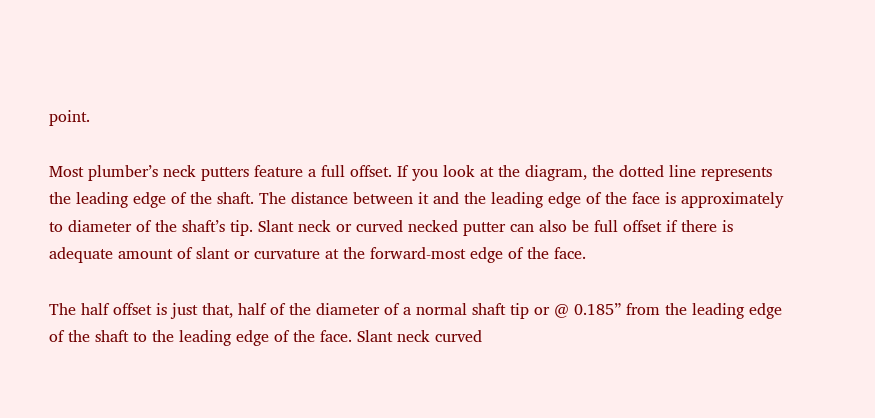point.

Most plumber’s neck putters feature a full offset. If you look at the diagram, the dotted line represents the leading edge of the shaft. The distance between it and the leading edge of the face is approximately to diameter of the shaft’s tip. Slant neck or curved necked putter can also be full offset if there is adequate amount of slant or curvature at the forward-most edge of the face.

The half offset is just that, half of the diameter of a normal shaft tip or @ 0.185” from the leading edge of the shaft to the leading edge of the face. Slant neck curved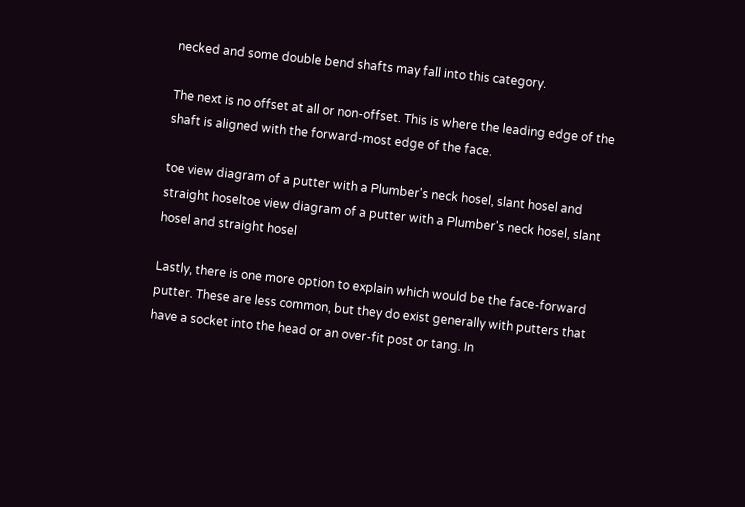necked and some double bend shafts may fall into this category.

The next is no offset at all or non-offset. This is where the leading edge of the shaft is aligned with the forward-most edge of the face.

toe view diagram of a putter with a Plumber's neck hosel, slant hosel and straight hoseltoe view diagram of a putter with a Plumber's neck hosel, slant hosel and straight hosel

Lastly, there is one more option to explain which would be the face-forward putter. These are less common, but they do exist generally with putters that have a socket into the head or an over-fit post or tang. In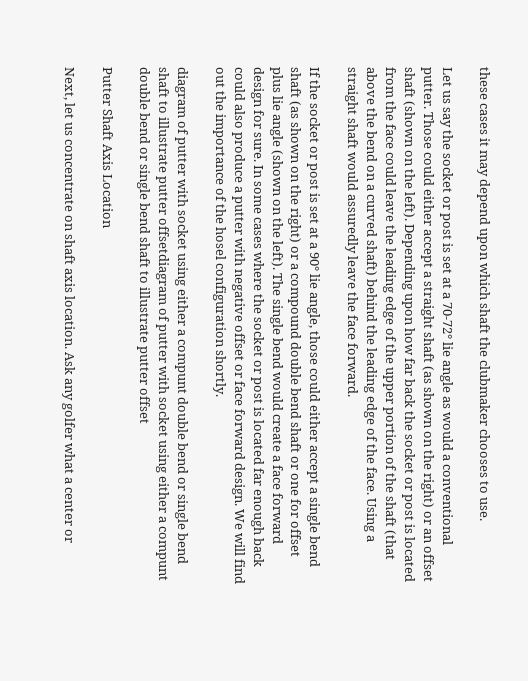these cases it may depend upon which shaft the clubmaker chooses to use.

Let us say the socket or post is set at a 70-72° lie angle as would a conventional putter. Those could either accept a straight shaft (as shown on the right) or an offset shaft (shown on the left). Depending upon how far back the socket or post is located from the face could leave the leading edge of the upper portion of the shaft (that above the bend on a curved shaft) behind the leading edge of the face. Using a straight shaft would assuredly leave the face forward.

If the socket or post is set at a 90° lie angle, those could either accept a single bend shaft (as shown on the right) or a compound double bend shaft or one for offset plus lie angle (shown on the left). The single bend would create a face forward design for sure. In some cases where the socket or post is located far enough back could also produce a putter with negative offset or face forward design. We will find out the importance of the hosel configuration shortly.

diagram of putter with socket using either a compunt double bend or single bend shaft to illustrate putter offsetdiagram of putter with socket using either a compunt double bend or single bend shaft to illustrate putter offset

Putter Shaft Axis Location

Next, let us concentrate on shaft axis location. Ask any golfer what a center or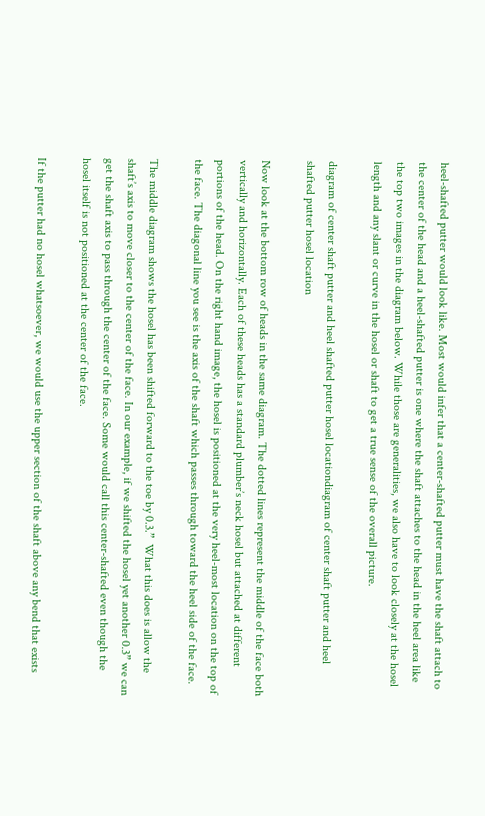heel-shafted putter would look like. Most would infer that a center-shafted putter must have the shaft attach to the center of the head and a heel-shafted putter is one where the shaft attaches to the head in the heel area like the top two images in the diagram below. While those are generalities, we also have to look closely at the hosel length and any slant or curve in the hosel or shaft to get a true sense of the overall picture.

diagram of center shaft putter and heel shafted putter hosel locationdiagram of center shaft putter and heel shafted putter hosel location

Now look at the bottom row of heads in the same diagram. The dotted lines represent the middle of the face both vertically and horizontally. Each of these heads has a standard plumber’s neck hosel but attached at different portions of the head. On the right hand image, the hosel is positioned at the very heel-most location on the top of the face. The diagonal line you see is the axis of the shaft which passes through toward the heel side of the face.

The middle diagram shows the hosel has been shifted forward to the toe by 0.3.”  What this does is allow the shaft’s axis to move closer to the center of the face. In our example, if we shifted the hosel yet another 0.3” we can get the shaft axis to pass through the center of the face. Some would call this center-shafted even though the hosel itself is not positioned at the center of the face.

If the putter had no hosel whatsoever, we would use the upper section of the shaft above any bend that exists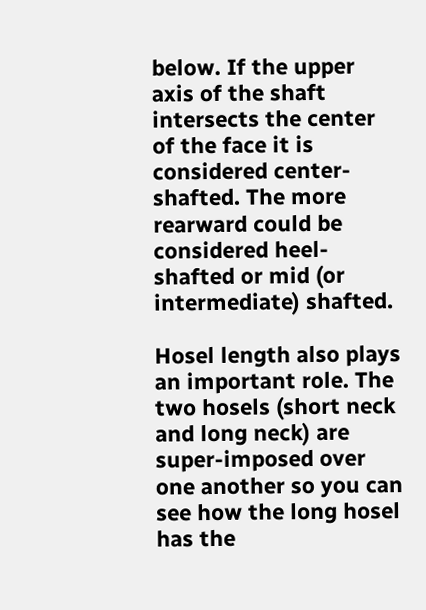below. If the upper axis of the shaft intersects the center of the face it is considered center-shafted. The more rearward could be considered heel-shafted or mid (or intermediate) shafted.

Hosel length also plays an important role. The two hosels (short neck and long neck) are super-imposed over one another so you can see how the long hosel has the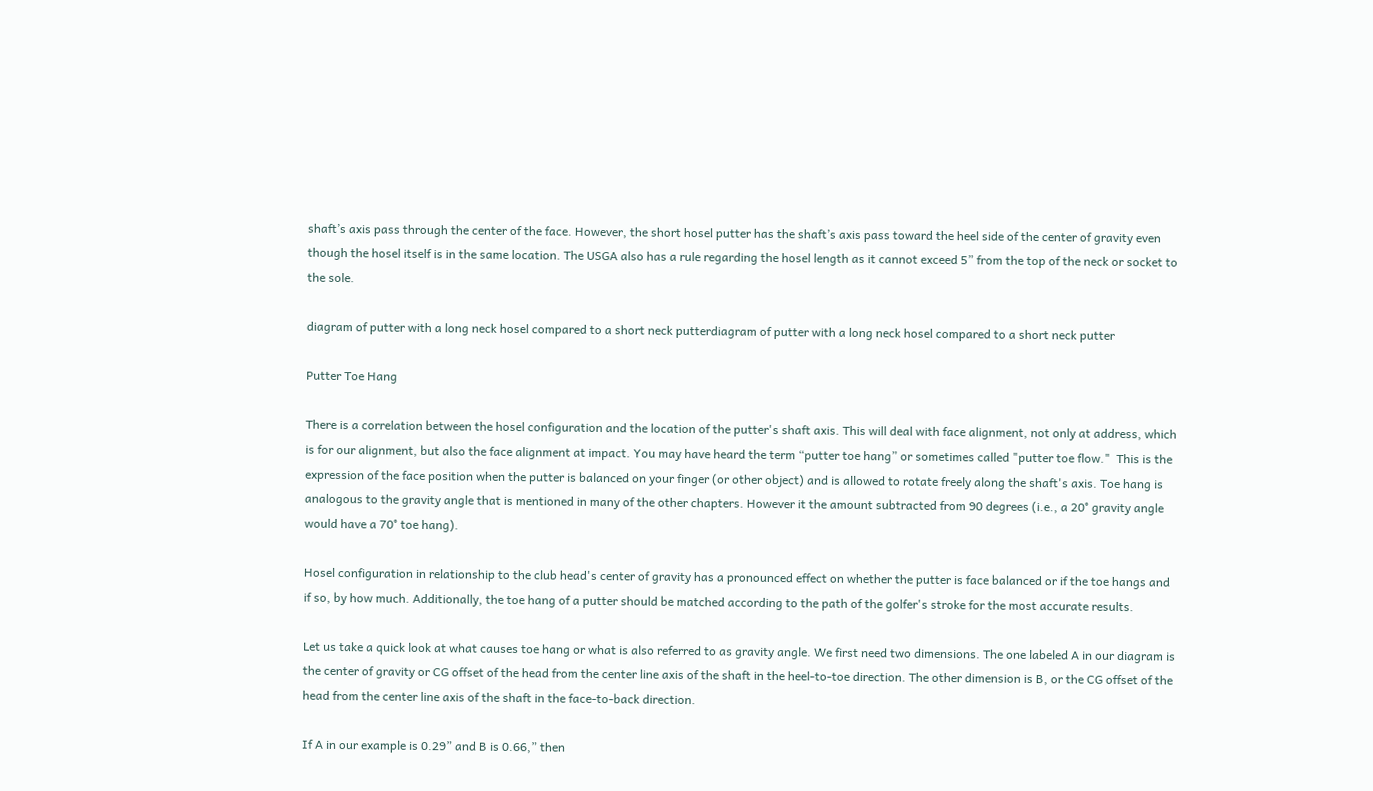shaft’s axis pass through the center of the face. However, the short hosel putter has the shaft’s axis pass toward the heel side of the center of gravity even though the hosel itself is in the same location. The USGA also has a rule regarding the hosel length as it cannot exceed 5” from the top of the neck or socket to the sole.

diagram of putter with a long neck hosel compared to a short neck putterdiagram of putter with a long neck hosel compared to a short neck putter

Putter Toe Hang

There is a correlation between the hosel configuration and the location of the putter's shaft axis. This will deal with face alignment, not only at address, which is for our alignment, but also the face alignment at impact. You may have heard the term “putter toe hang” or sometimes called "putter toe flow."  This is the expression of the face position when the putter is balanced on your finger (or other object) and is allowed to rotate freely along the shaft's axis. Toe hang is analogous to the gravity angle that is mentioned in many of the other chapters. However it the amount subtracted from 90 degrees (i.e., a 20° gravity angle would have a 70° toe hang).

Hosel configuration in relationship to the club head's center of gravity has a pronounced effect on whether the putter is face balanced or if the toe hangs and if so, by how much. Additionally, the toe hang of a putter should be matched according to the path of the golfer's stroke for the most accurate results.

Let us take a quick look at what causes toe hang or what is also referred to as gravity angle. We first need two dimensions. The one labeled A in our diagram is the center of gravity or CG offset of the head from the center line axis of the shaft in the heel-to-toe direction. The other dimension is B, or the CG offset of the head from the center line axis of the shaft in the face-to-back direction.

If A in our example is 0.29” and B is 0.66,” then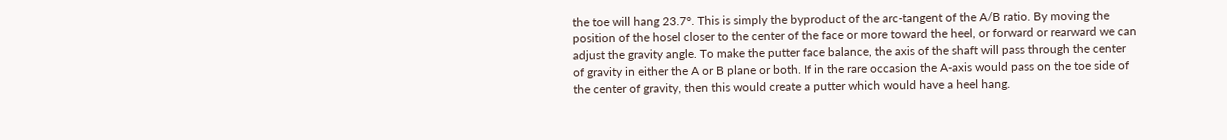the toe will hang 23.7°. This is simply the byproduct of the arc-tangent of the A/B ratio. By moving the position of the hosel closer to the center of the face or more toward the heel, or forward or rearward we can adjust the gravity angle. To make the putter face balance, the axis of the shaft will pass through the center of gravity in either the A or B plane or both. If in the rare occasion the A-axis would pass on the toe side of the center of gravity, then this would create a putter which would have a heel hang.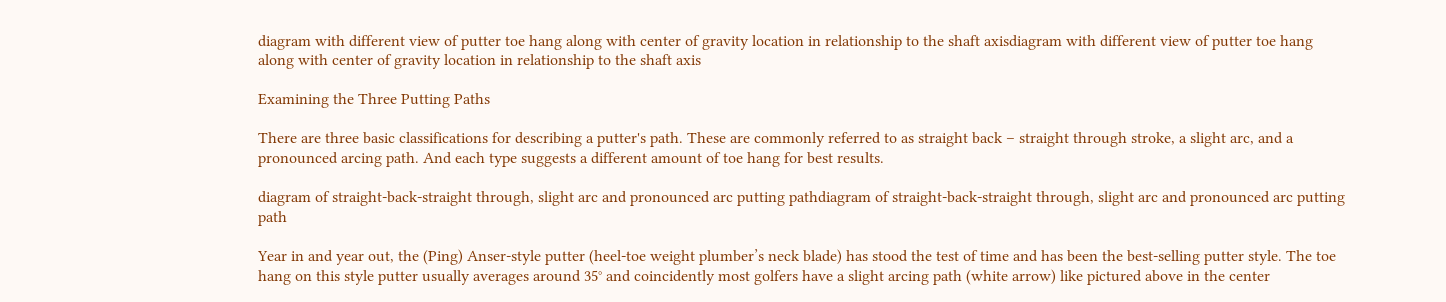diagram with different view of putter toe hang along with center of gravity location in relationship to the shaft axisdiagram with different view of putter toe hang along with center of gravity location in relationship to the shaft axis

Examining the Three Putting Paths

There are three basic classifications for describing a putter's path. These are commonly referred to as straight back – straight through stroke, a slight arc, and a pronounced arcing path. And each type suggests a different amount of toe hang for best results.

diagram of straight-back-straight through, slight arc and pronounced arc putting pathdiagram of straight-back-straight through, slight arc and pronounced arc putting path

Year in and year out, the (Ping) Anser-style putter (heel-toe weight plumber’s neck blade) has stood the test of time and has been the best-selling putter style. The toe hang on this style putter usually averages around 35° and coincidently most golfers have a slight arcing path (white arrow) like pictured above in the center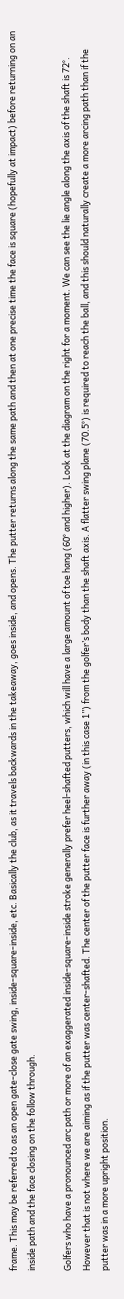frame. This may be referred to as an open gate-close gate swing, inside-square-inside, etc. Basically the club, as it travels backwards in the takeaway, goes inside, and opens. The putter returns along the same path and then at one precise time the face is square (hopefully at impact) before returning on an inside path and the face closing on the follow through.

Golfers who have a pronounced arc path or more of an exaggerated inside-square-inside stroke generally prefer heel-shafted putters, which will have a large amount of toe hang (60° and higher). Look at the diagram on the right for a moment. We can see the lie angle along the axis of the shaft is 72°. However that is not where we are aiming as if the putter was center-shafted. The center of the putter face is further away (in this case 1”) from the golfer’s body than the shaft axis. A flatter swing plane (70.5°) is required to reach the ball, and this should naturally create a more arcing path than if the putter was in a more upright position.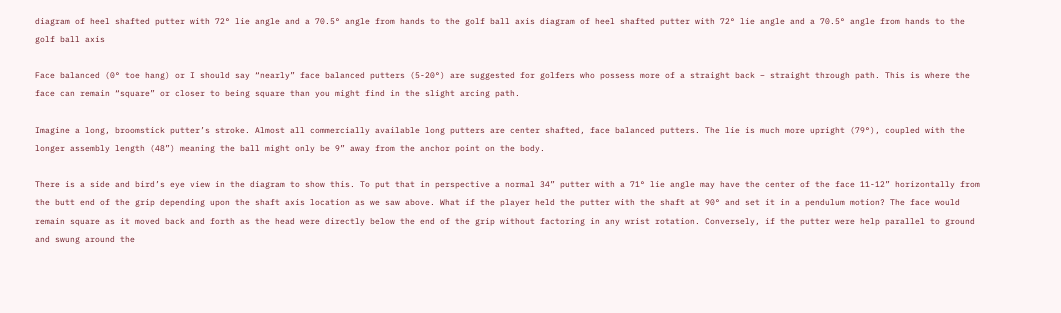diagram of heel shafted putter with 72° lie angle and a 70.5° angle from hands to the golf ball axis diagram of heel shafted putter with 72° lie angle and a 70.5° angle from hands to the golf ball axis

Face balanced (0° toe hang) or I should say “nearly” face balanced putters (5-20°) are suggested for golfers who possess more of a straight back – straight through path. This is where the face can remain “square” or closer to being square than you might find in the slight arcing path.

Imagine a long, broomstick putter’s stroke. Almost all commercially available long putters are center shafted, face balanced putters. The lie is much more upright (79°), coupled with the longer assembly length (48”) meaning the ball might only be 9” away from the anchor point on the body.

There is a side and bird’s eye view in the diagram to show this. To put that in perspective a normal 34” putter with a 71° lie angle may have the center of the face 11-12” horizontally from the butt end of the grip depending upon the shaft axis location as we saw above. What if the player held the putter with the shaft at 90° and set it in a pendulum motion? The face would remain square as it moved back and forth as the head were directly below the end of the grip without factoring in any wrist rotation. Conversely, if the putter were help parallel to ground and swung around the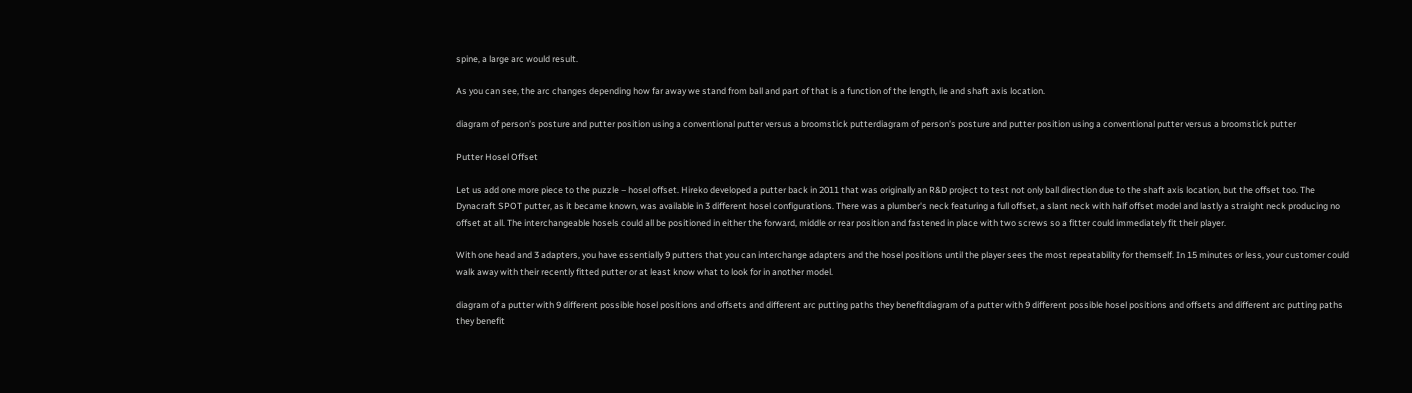spine, a large arc would result.

As you can see, the arc changes depending how far away we stand from ball and part of that is a function of the length, lie and shaft axis location.

diagram of person's posture and putter position using a conventional putter versus a broomstick putterdiagram of person's posture and putter position using a conventional putter versus a broomstick putter

Putter Hosel Offset

Let us add one more piece to the puzzle – hosel offset. Hireko developed a putter back in 2011 that was originally an R&D project to test not only ball direction due to the shaft axis location, but the offset too. The Dynacraft SPOT putter, as it became known, was available in 3 different hosel configurations. There was a plumber's neck featuring a full offset, a slant neck with half offset model and lastly a straight neck producing no offset at all. The interchangeable hosels could all be positioned in either the forward, middle or rear position and fastened in place with two screws so a fitter could immediately fit their player.

With one head and 3 adapters, you have essentially 9 putters that you can interchange adapters and the hosel positions until the player sees the most repeatability for themself. In 15 minutes or less, your customer could walk away with their recently fitted putter or at least know what to look for in another model.

diagram of a putter with 9 different possible hosel positions and offsets and different arc putting paths they benefitdiagram of a putter with 9 different possible hosel positions and offsets and different arc putting paths they benefit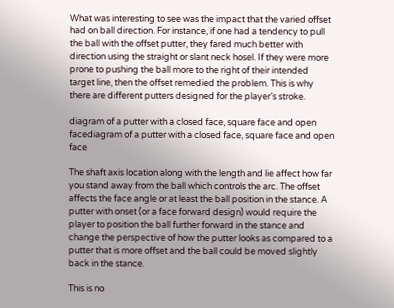What was interesting to see was the impact that the varied offset had on ball direction. For instance, if one had a tendency to pull the ball with the offset putter, they fared much better with direction using the straight or slant neck hosel. If they were more prone to pushing the ball more to the right of their intended target line, then the offset remedied the problem. This is why there are different putters designed for the player’s stroke.

diagram of a putter with a closed face, square face and open facediagram of a putter with a closed face, square face and open face

The shaft axis location along with the length and lie affect how far you stand away from the ball which controls the arc. The offset affects the face angle or at least the ball position in the stance. A putter with onset (or a face forward design) would require the player to position the ball further forward in the stance and change the perspective of how the putter looks as compared to a putter that is more offset and the ball could be moved slightly back in the stance.

This is no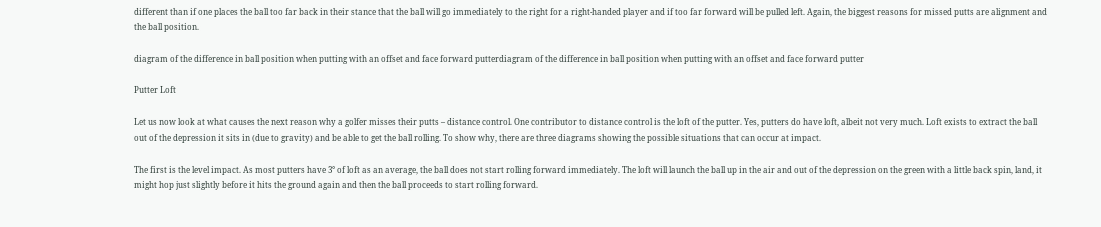different than if one places the ball too far back in their stance that the ball will go immediately to the right for a right-handed player and if too far forward will be pulled left. Again, the biggest reasons for missed putts are alignment and the ball position.

diagram of the difference in ball position when putting with an offset and face forward putterdiagram of the difference in ball position when putting with an offset and face forward putter

Putter Loft

Let us now look at what causes the next reason why a golfer misses their putts – distance control. One contributor to distance control is the loft of the putter. Yes, putters do have loft, albeit not very much. Loft exists to extract the ball out of the depression it sits in (due to gravity) and be able to get the ball rolling. To show why, there are three diagrams showing the possible situations that can occur at impact.

The first is the level impact. As most putters have 3° of loft as an average, the ball does not start rolling forward immediately. The loft will launch the ball up in the air and out of the depression on the green with a little back spin, land, it might hop just slightly before it hits the ground again and then the ball proceeds to start rolling forward.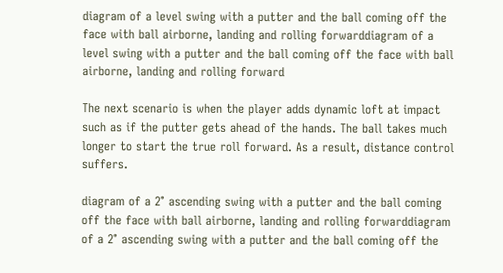diagram of a level swing with a putter and the ball coming off the face with ball airborne, landing and rolling forwarddiagram of a level swing with a putter and the ball coming off the face with ball airborne, landing and rolling forward

The next scenario is when the player adds dynamic loft at impact such as if the putter gets ahead of the hands. The ball takes much longer to start the true roll forward. As a result, distance control suffers.

diagram of a 2° ascending swing with a putter and the ball coming off the face with ball airborne, landing and rolling forwarddiagram of a 2° ascending swing with a putter and the ball coming off the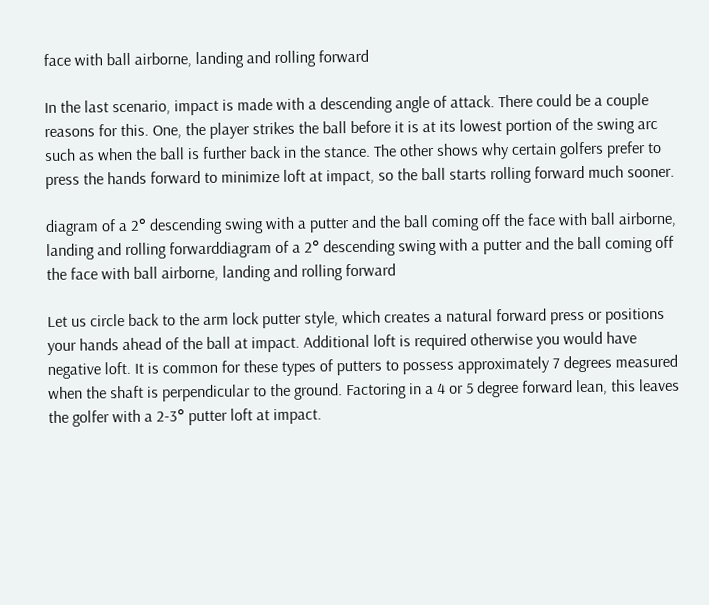face with ball airborne, landing and rolling forward

In the last scenario, impact is made with a descending angle of attack. There could be a couple reasons for this. One, the player strikes the ball before it is at its lowest portion of the swing arc such as when the ball is further back in the stance. The other shows why certain golfers prefer to press the hands forward to minimize loft at impact, so the ball starts rolling forward much sooner.

diagram of a 2° descending swing with a putter and the ball coming off the face with ball airborne, landing and rolling forwarddiagram of a 2° descending swing with a putter and the ball coming off the face with ball airborne, landing and rolling forward

Let us circle back to the arm lock putter style, which creates a natural forward press or positions your hands ahead of the ball at impact. Additional loft is required otherwise you would have negative loft. It is common for these types of putters to possess approximately 7 degrees measured when the shaft is perpendicular to the ground. Factoring in a 4 or 5 degree forward lean, this leaves the golfer with a 2-3° putter loft at impact.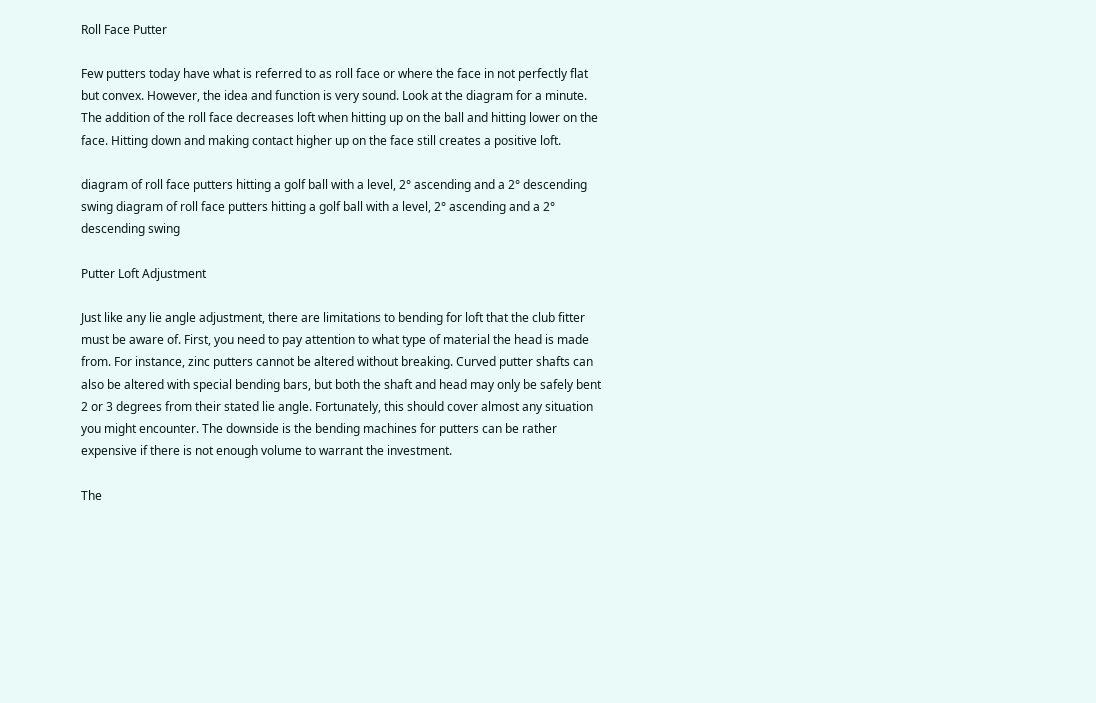Roll Face Putter

Few putters today have what is referred to as roll face or where the face in not perfectly flat but convex. However, the idea and function is very sound. Look at the diagram for a minute. The addition of the roll face decreases loft when hitting up on the ball and hitting lower on the face. Hitting down and making contact higher up on the face still creates a positive loft.

diagram of roll face putters hitting a golf ball with a level, 2° ascending and a 2° descending swing diagram of roll face putters hitting a golf ball with a level, 2° ascending and a 2° descending swing

Putter Loft Adjustment

Just like any lie angle adjustment, there are limitations to bending for loft that the club fitter must be aware of. First, you need to pay attention to what type of material the head is made from. For instance, zinc putters cannot be altered without breaking. Curved putter shafts can also be altered with special bending bars, but both the shaft and head may only be safely bent 2 or 3 degrees from their stated lie angle. Fortunately, this should cover almost any situation you might encounter. The downside is the bending machines for putters can be rather expensive if there is not enough volume to warrant the investment.

The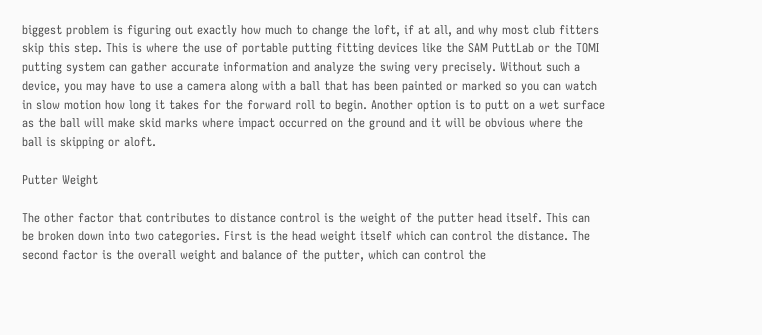biggest problem is figuring out exactly how much to change the loft, if at all, and why most club fitters skip this step. This is where the use of portable putting fitting devices like the SAM PuttLab or the TOMI putting system can gather accurate information and analyze the swing very precisely. Without such a device, you may have to use a camera along with a ball that has been painted or marked so you can watch in slow motion how long it takes for the forward roll to begin. Another option is to putt on a wet surface as the ball will make skid marks where impact occurred on the ground and it will be obvious where the ball is skipping or aloft.

Putter Weight

The other factor that contributes to distance control is the weight of the putter head itself. This can be broken down into two categories. First is the head weight itself which can control the distance. The second factor is the overall weight and balance of the putter, which can control the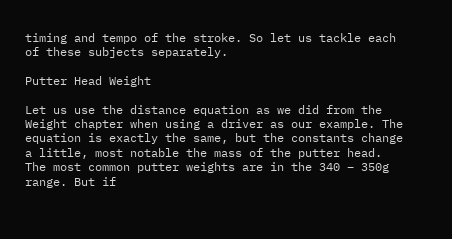timing and tempo of the stroke. So let us tackle each of these subjects separately.

Putter Head Weight

Let us use the distance equation as we did from the Weight chapter when using a driver as our example. The equation is exactly the same, but the constants change a little, most notable the mass of the putter head.  The most common putter weights are in the 340 – 350g range. But if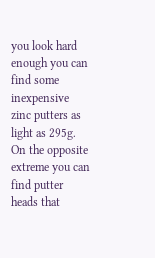you look hard enough you can find some inexpensive zinc putters as light as 295g. On the opposite extreme you can find putter heads that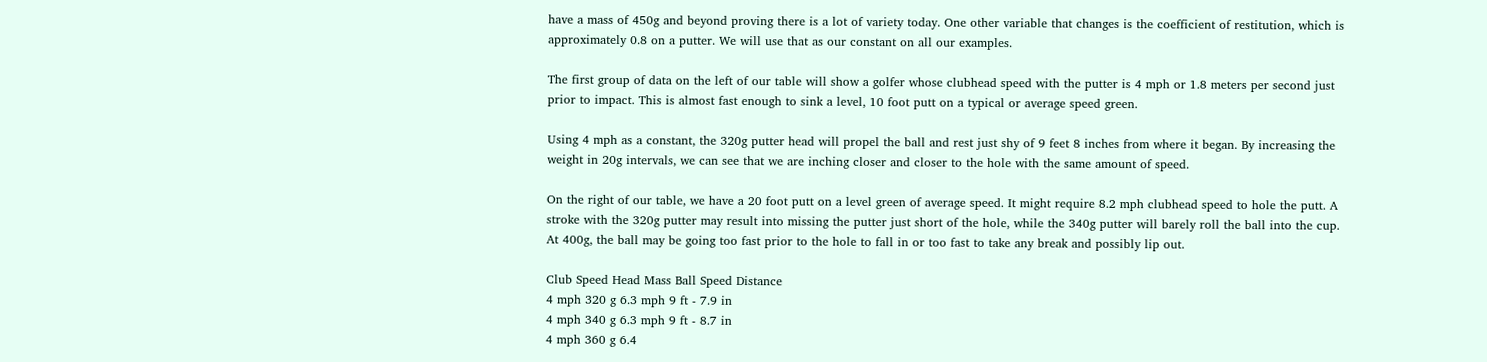have a mass of 450g and beyond proving there is a lot of variety today. One other variable that changes is the coefficient of restitution, which is approximately 0.8 on a putter. We will use that as our constant on all our examples.

The first group of data on the left of our table will show a golfer whose clubhead speed with the putter is 4 mph or 1.8 meters per second just prior to impact. This is almost fast enough to sink a level, 10 foot putt on a typical or average speed green.

Using 4 mph as a constant, the 320g putter head will propel the ball and rest just shy of 9 feet 8 inches from where it began. By increasing the weight in 20g intervals, we can see that we are inching closer and closer to the hole with the same amount of speed.

On the right of our table, we have a 20 foot putt on a level green of average speed. It might require 8.2 mph clubhead speed to hole the putt. A stroke with the 320g putter may result into missing the putter just short of the hole, while the 340g putter will barely roll the ball into the cup. At 400g, the ball may be going too fast prior to the hole to fall in or too fast to take any break and possibly lip out.

Club Speed Head Mass Ball Speed Distance
4 mph 320 g 6.3 mph 9 ft - 7.9 in
4 mph 340 g 6.3 mph 9 ft - 8.7 in
4 mph 360 g 6.4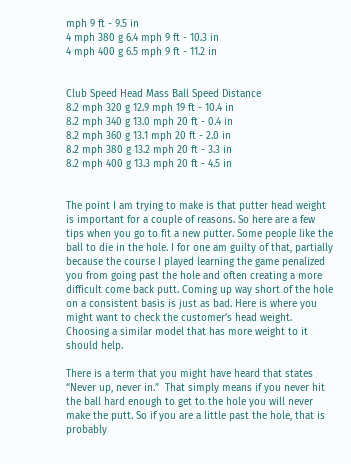mph 9 ft - 9.5 in
4 mph 380 g 6.4 mph 9 ft - 10.3 in
4 mph 400 g 6.5 mph 9 ft - 11.2 in


Club Speed Head Mass Ball Speed Distance
8.2 mph 320 g 12.9 mph 19 ft - 10.4 in
8.2 mph 340 g 13.0 mph 20 ft - 0.4 in
8.2 mph 360 g 13.1 mph 20 ft - 2.0 in
8.2 mph 380 g 13.2 mph 20 ft - 3.3 in
8.2 mph 400 g 13.3 mph 20 ft - 4.5 in


The point I am trying to make is that putter head weight is important for a couple of reasons. So here are a few tips when you go to fit a new putter. Some people like the ball to die in the hole. I for one am guilty of that, partially because the course I played learning the game penalized you from going past the hole and often creating a more difficult come back putt. Coming up way short of the hole on a consistent basis is just as bad. Here is where you might want to check the customer’s head weight. Choosing a similar model that has more weight to it should help.

There is a term that you might have heard that states “Never up, never in.”  That simply means if you never hit the ball hard enough to get to the hole you will never make the putt. So if you are a little past the hole, that is probably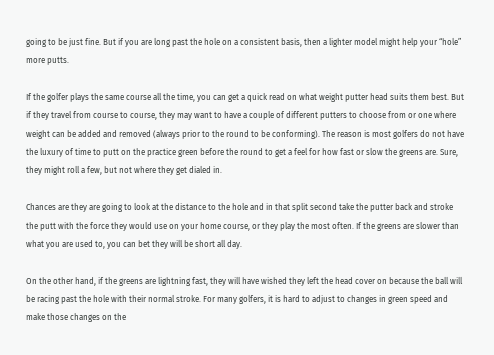going to be just fine. But if you are long past the hole on a consistent basis, then a lighter model might help your “hole” more putts.

If the golfer plays the same course all the time, you can get a quick read on what weight putter head suits them best. But if they travel from course to course, they may want to have a couple of different putters to choose from or one where weight can be added and removed (always prior to the round to be conforming). The reason is most golfers do not have the luxury of time to putt on the practice green before the round to get a feel for how fast or slow the greens are. Sure, they might roll a few, but not where they get dialed in.

Chances are they are going to look at the distance to the hole and in that split second take the putter back and stroke the putt with the force they would use on your home course, or they play the most often. If the greens are slower than what you are used to, you can bet they will be short all day.

On the other hand, if the greens are lightning fast, they will have wished they left the head cover on because the ball will be racing past the hole with their normal stroke. For many golfers, it is hard to adjust to changes in green speed and make those changes on the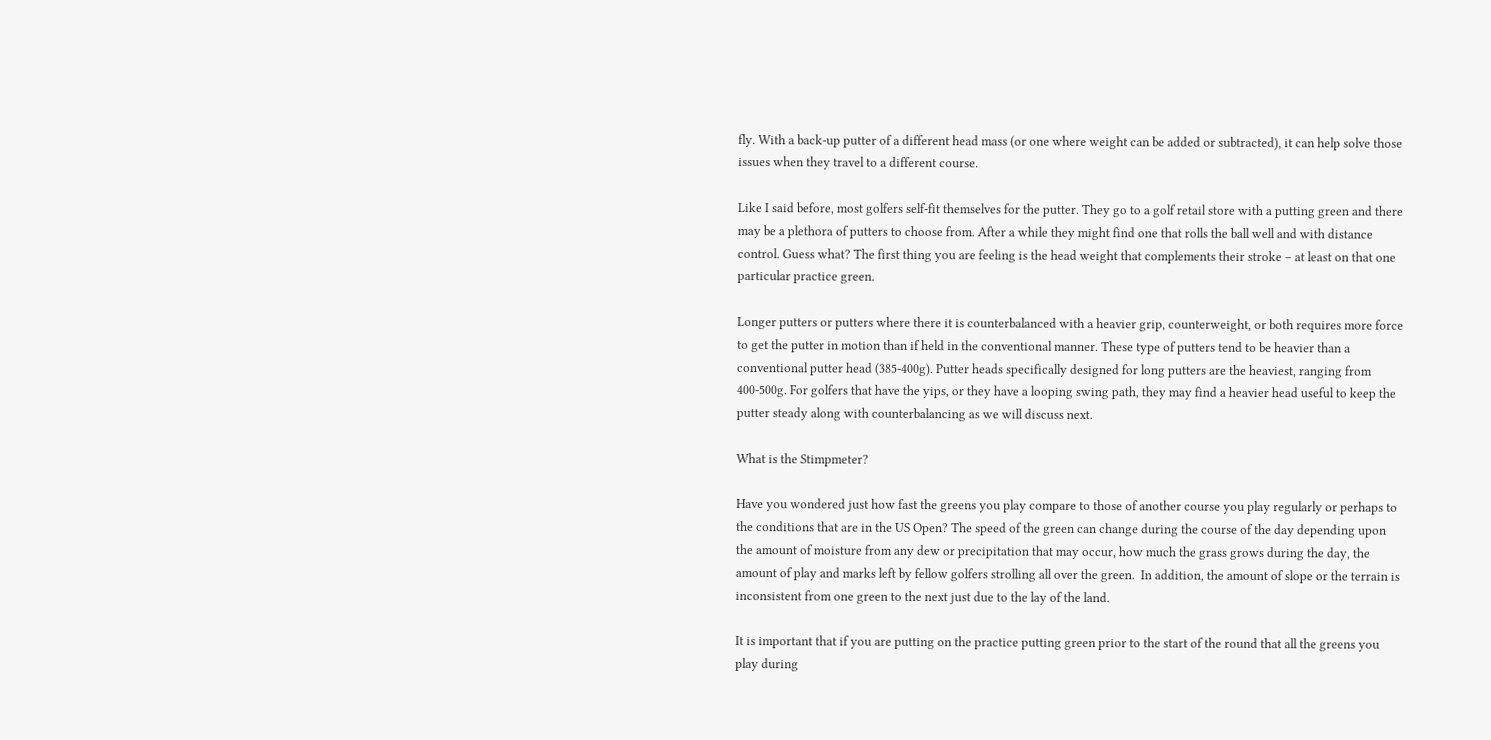fly. With a back-up putter of a different head mass (or one where weight can be added or subtracted), it can help solve those issues when they travel to a different course.

Like I said before, most golfers self-fit themselves for the putter. They go to a golf retail store with a putting green and there may be a plethora of putters to choose from. After a while they might find one that rolls the ball well and with distance control. Guess what? The first thing you are feeling is the head weight that complements their stroke – at least on that one particular practice green.

Longer putters or putters where there it is counterbalanced with a heavier grip, counterweight, or both requires more force to get the putter in motion than if held in the conventional manner. These type of putters tend to be heavier than a conventional putter head (385-400g). Putter heads specifically designed for long putters are the heaviest, ranging from 400-500g. For golfers that have the yips, or they have a looping swing path, they may find a heavier head useful to keep the putter steady along with counterbalancing as we will discuss next.

What is the Stimpmeter?

Have you wondered just how fast the greens you play compare to those of another course you play regularly or perhaps to the conditions that are in the US Open? The speed of the green can change during the course of the day depending upon the amount of moisture from any dew or precipitation that may occur, how much the grass grows during the day, the amount of play and marks left by fellow golfers strolling all over the green.  In addition, the amount of slope or the terrain is inconsistent from one green to the next just due to the lay of the land.

It is important that if you are putting on the practice putting green prior to the start of the round that all the greens you play during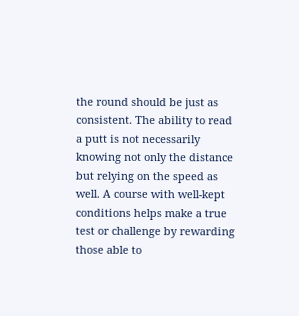the round should be just as consistent. The ability to read a putt is not necessarily knowing not only the distance but relying on the speed as well. A course with well-kept conditions helps make a true test or challenge by rewarding those able to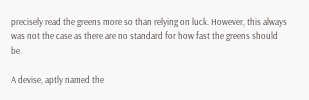precisely read the greens more so than relying on luck. However, this always was not the case as there are no standard for how fast the greens should be.

A devise, aptly named the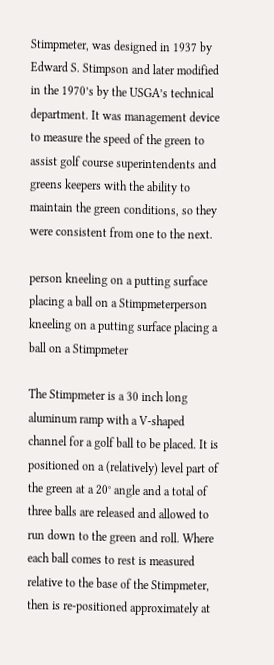Stimpmeter, was designed in 1937 by Edward S. Stimpson and later modified in the 1970’s by the USGA’s technical department. It was management device to measure the speed of the green to assist golf course superintendents and greens keepers with the ability to maintain the green conditions, so they were consistent from one to the next.

person kneeling on a putting surface placing a ball on a Stimpmeterperson kneeling on a putting surface placing a ball on a Stimpmeter

The Stimpmeter is a 30 inch long aluminum ramp with a V-shaped channel for a golf ball to be placed. It is positioned on a (relatively) level part of the green at a 20° angle and a total of three balls are released and allowed to run down to the green and roll. Where each ball comes to rest is measured relative to the base of the Stimpmeter, then is re-positioned approximately at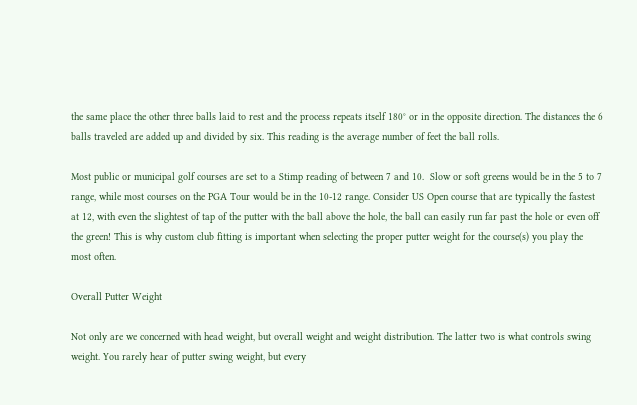the same place the other three balls laid to rest and the process repeats itself 180° or in the opposite direction. The distances the 6 balls traveled are added up and divided by six. This reading is the average number of feet the ball rolls.

Most public or municipal golf courses are set to a Stimp reading of between 7 and 10.  Slow or soft greens would be in the 5 to 7 range, while most courses on the PGA Tour would be in the 10-12 range. Consider US Open course that are typically the fastest at 12, with even the slightest of tap of the putter with the ball above the hole, the ball can easily run far past the hole or even off the green! This is why custom club fitting is important when selecting the proper putter weight for the course(s) you play the most often.

Overall Putter Weight

Not only are we concerned with head weight, but overall weight and weight distribution. The latter two is what controls swing weight. You rarely hear of putter swing weight, but every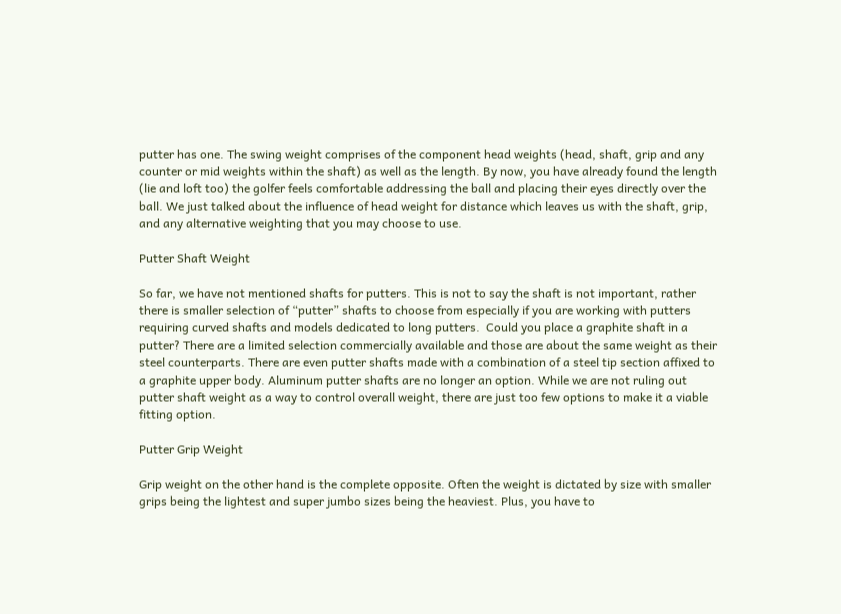putter has one. The swing weight comprises of the component head weights (head, shaft, grip and any counter or mid weights within the shaft) as well as the length. By now, you have already found the length (lie and loft too) the golfer feels comfortable addressing the ball and placing their eyes directly over the ball. We just talked about the influence of head weight for distance which leaves us with the shaft, grip, and any alternative weighting that you may choose to use.

Putter Shaft Weight

So far, we have not mentioned shafts for putters. This is not to say the shaft is not important, rather there is smaller selection of “putter” shafts to choose from especially if you are working with putters requiring curved shafts and models dedicated to long putters.  Could you place a graphite shaft in a putter? There are a limited selection commercially available and those are about the same weight as their steel counterparts. There are even putter shafts made with a combination of a steel tip section affixed to a graphite upper body. Aluminum putter shafts are no longer an option. While we are not ruling out putter shaft weight as a way to control overall weight, there are just too few options to make it a viable fitting option.

Putter Grip Weight

Grip weight on the other hand is the complete opposite. Often the weight is dictated by size with smaller grips being the lightest and super jumbo sizes being the heaviest. Plus, you have to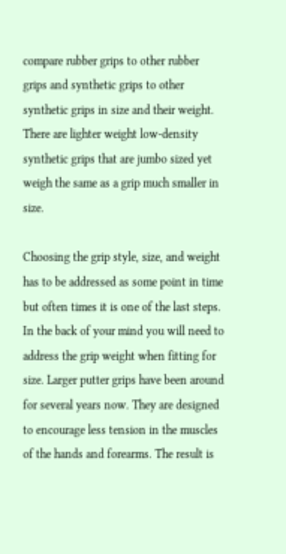compare rubber grips to other rubber grips and synthetic grips to other synthetic grips in size and their weight.  There are lighter weight low-density synthetic grips that are jumbo sized yet weigh the same as a grip much smaller in size.

Choosing the grip style, size, and weight has to be addressed as some point in time but often times it is one of the last steps. In the back of your mind you will need to address the grip weight when fitting for size. Larger putter grips have been around for several years now. They are designed to encourage less tension in the muscles of the hands and forearms. The result is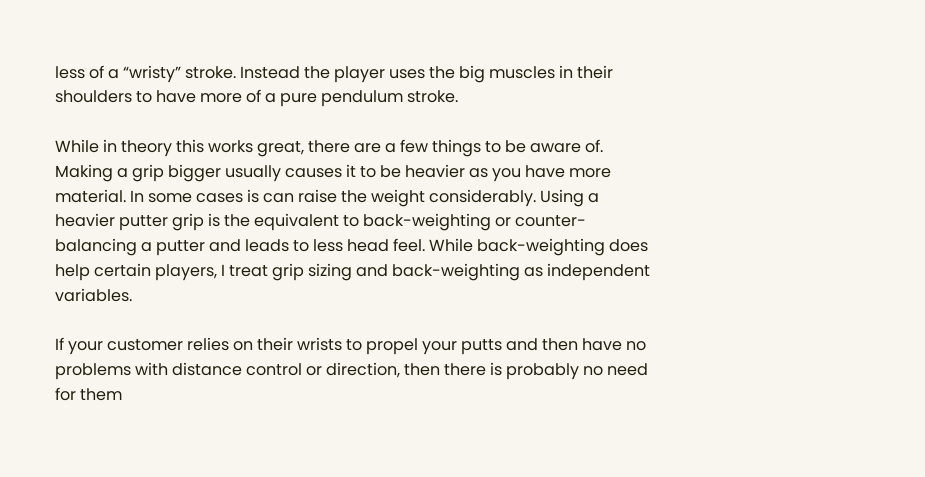less of a “wristy” stroke. Instead the player uses the big muscles in their shoulders to have more of a pure pendulum stroke.

While in theory this works great, there are a few things to be aware of. Making a grip bigger usually causes it to be heavier as you have more material. In some cases is can raise the weight considerably. Using a heavier putter grip is the equivalent to back-weighting or counter-balancing a putter and leads to less head feel. While back-weighting does help certain players, I treat grip sizing and back-weighting as independent variables.

If your customer relies on their wrists to propel your putts and then have no problems with distance control or direction, then there is probably no need for them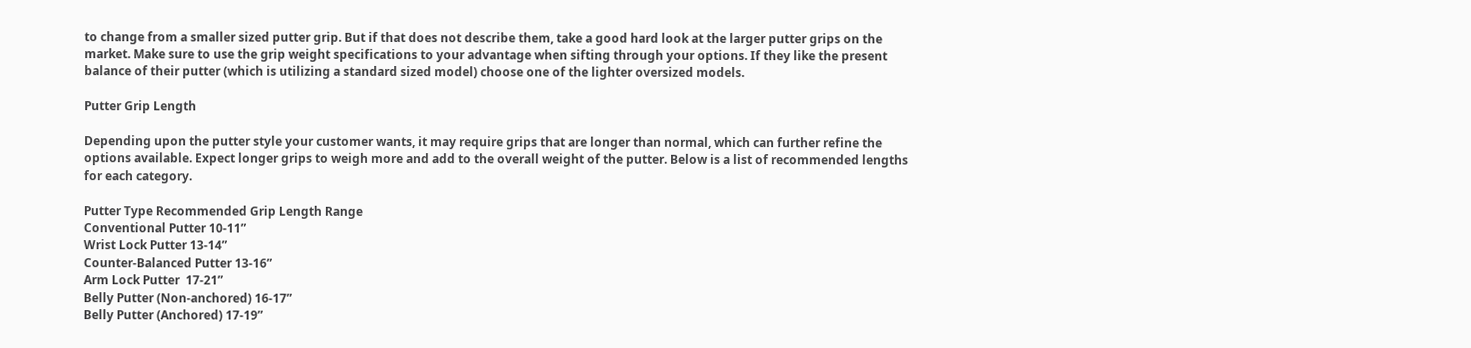to change from a smaller sized putter grip. But if that does not describe them, take a good hard look at the larger putter grips on the market. Make sure to use the grip weight specifications to your advantage when sifting through your options. If they like the present balance of their putter (which is utilizing a standard sized model) choose one of the lighter oversized models.

Putter Grip Length

Depending upon the putter style your customer wants, it may require grips that are longer than normal, which can further refine the options available. Expect longer grips to weigh more and add to the overall weight of the putter. Below is a list of recommended lengths for each category.

Putter Type Recommended Grip Length Range
Conventional Putter 10-11”
Wrist Lock Putter 13-14”
Counter-Balanced Putter 13-16”
Arm Lock Putter  17-21”
Belly Putter (Non-anchored) 16-17”
Belly Putter (Anchored) 17-19”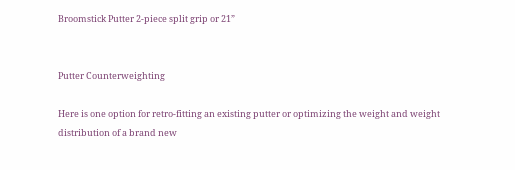Broomstick Putter 2-piece split grip or 21”


Putter Counterweighting

Here is one option for retro-fitting an existing putter or optimizing the weight and weight distribution of a brand new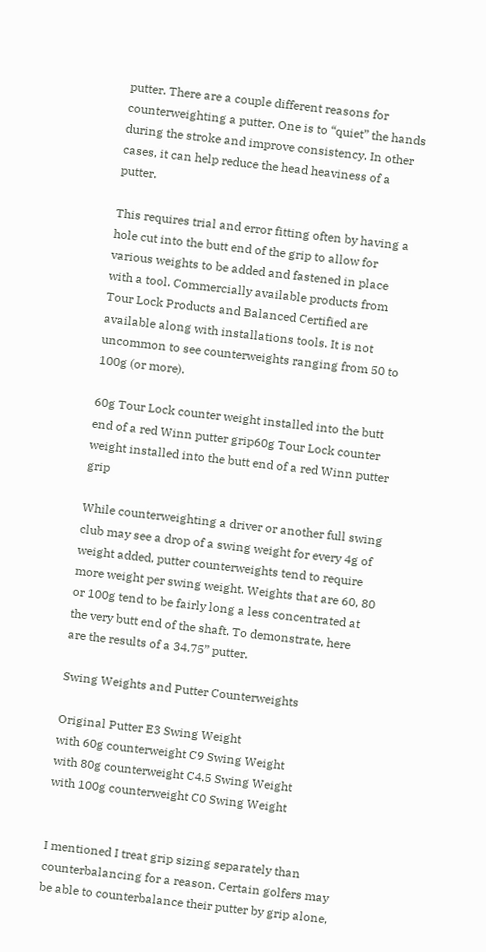putter. There are a couple different reasons for counterweighting a putter. One is to “quiet” the hands during the stroke and improve consistency. In other cases, it can help reduce the head heaviness of a putter.

This requires trial and error fitting often by having a hole cut into the butt end of the grip to allow for various weights to be added and fastened in place with a tool. Commercially available products from Tour Lock Products and Balanced Certified are available along with installations tools. It is not uncommon to see counterweights ranging from 50 to 100g (or more).

60g Tour Lock counter weight installed into the butt end of a red Winn putter grip60g Tour Lock counter weight installed into the butt end of a red Winn putter grip

While counterweighting a driver or another full swing club may see a drop of a swing weight for every 4g of weight added, putter counterweights tend to require more weight per swing weight. Weights that are 60, 80 or 100g tend to be fairly long a less concentrated at the very butt end of the shaft. To demonstrate, here are the results of a 34.75” putter.

Swing Weights and Putter Counterweights

Original Putter E3 Swing Weight
with 60g counterweight C9 Swing Weight
with 80g counterweight C4.5 Swing Weight
with 100g counterweight C0 Swing Weight


I mentioned I treat grip sizing separately than counterbalancing for a reason. Certain golfers may be able to counterbalance their putter by grip alone,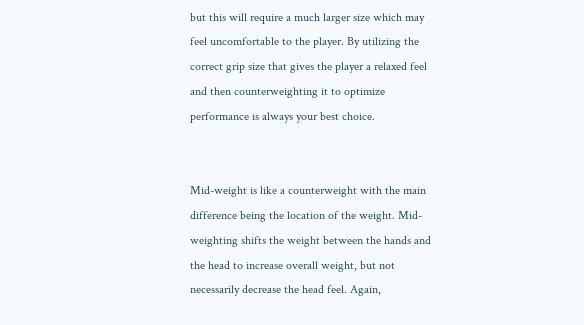but this will require a much larger size which may feel uncomfortable to the player. By utilizing the correct grip size that gives the player a relaxed feel and then counterweighting it to optimize performance is always your best choice.


Mid-weight is like a counterweight with the main difference being the location of the weight. Mid-weighting shifts the weight between the hands and the head to increase overall weight, but not necessarily decrease the head feel. Again,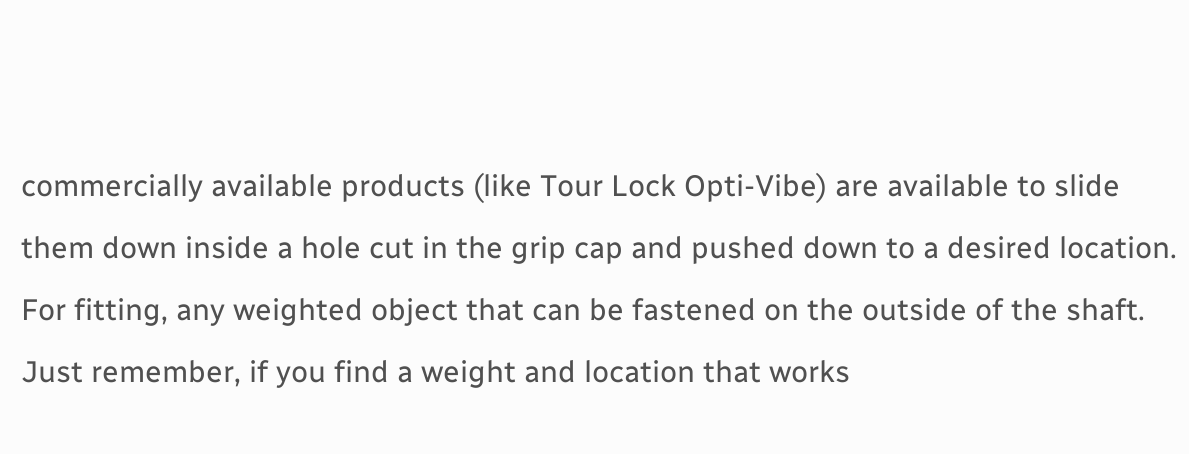commercially available products (like Tour Lock Opti-Vibe) are available to slide them down inside a hole cut in the grip cap and pushed down to a desired location. For fitting, any weighted object that can be fastened on the outside of the shaft. Just remember, if you find a weight and location that works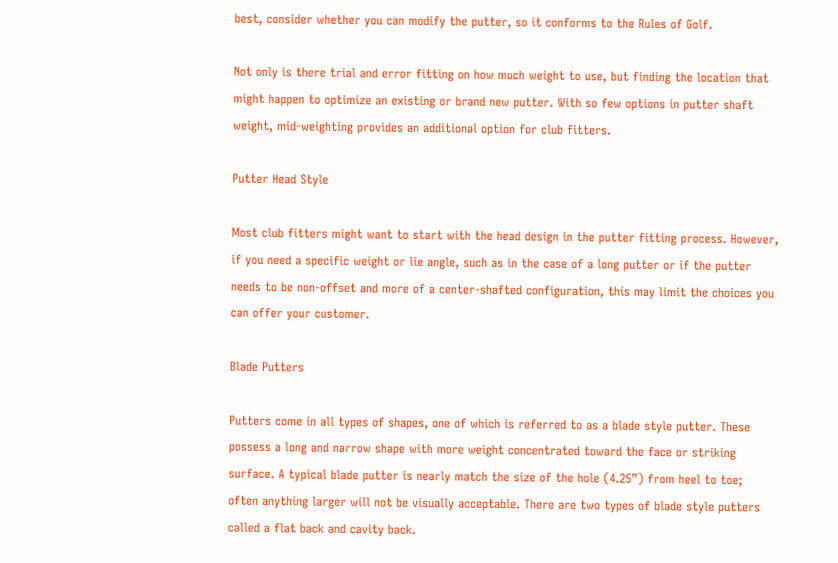best, consider whether you can modify the putter, so it conforms to the Rules of Golf.

Not only is there trial and error fitting on how much weight to use, but finding the location that might happen to optimize an existing or brand new putter. With so few options in putter shaft weight, mid-weighting provides an additional option for club fitters.

Putter Head Style

Most club fitters might want to start with the head design in the putter fitting process. However, if you need a specific weight or lie angle, such as in the case of a long putter or if the putter needs to be non-offset and more of a center-shafted configuration, this may limit the choices you can offer your customer.

Blade Putters

Putters come in all types of shapes, one of which is referred to as a blade style putter. These possess a long and narrow shape with more weight concentrated toward the face or striking surface. A typical blade putter is nearly match the size of the hole (4.25”) from heel to toe; often anything larger will not be visually acceptable. There are two types of blade style putters called a flat back and cavity back.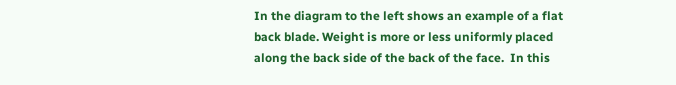In the diagram to the left shows an example of a flat back blade. Weight is more or less uniformly placed along the back side of the back of the face.  In this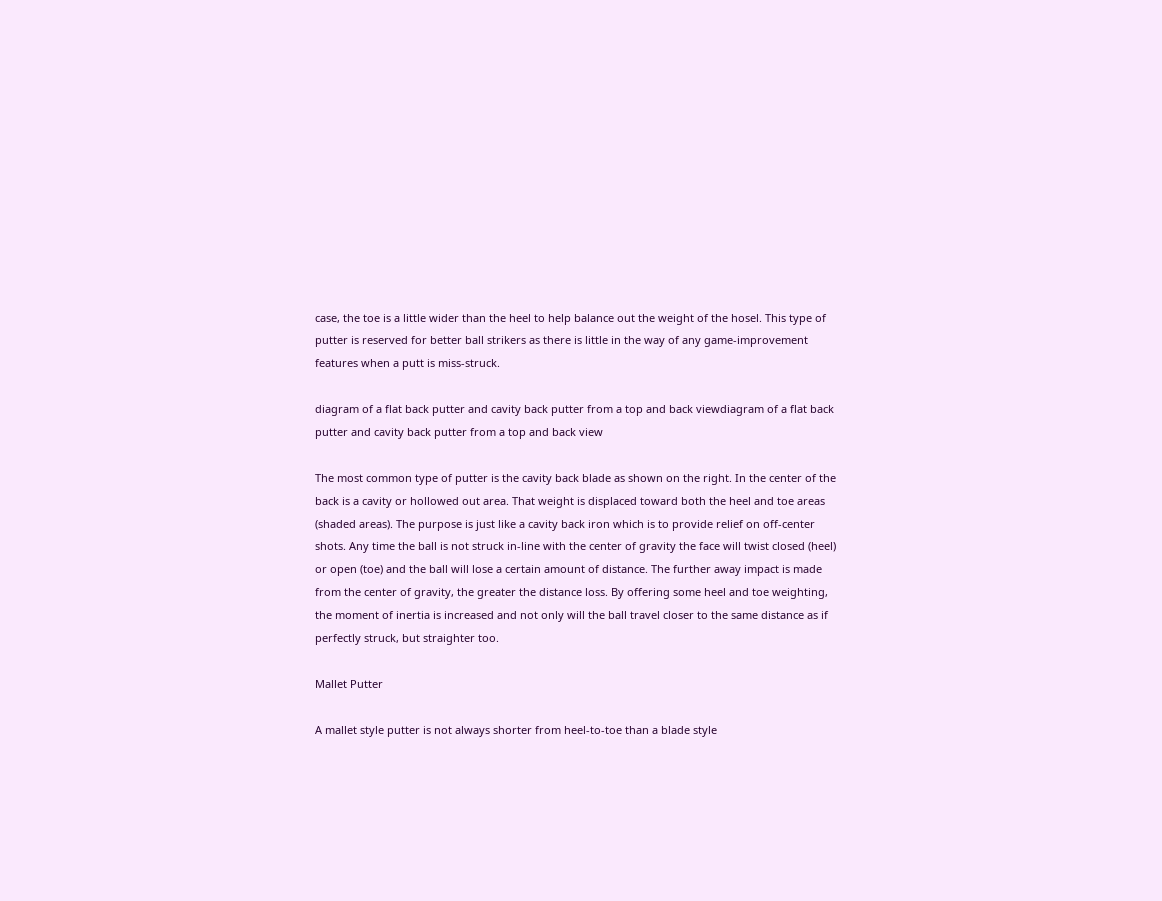case, the toe is a little wider than the heel to help balance out the weight of the hosel. This type of putter is reserved for better ball strikers as there is little in the way of any game-improvement features when a putt is miss-struck.

diagram of a flat back putter and cavity back putter from a top and back viewdiagram of a flat back putter and cavity back putter from a top and back view

The most common type of putter is the cavity back blade as shown on the right. In the center of the back is a cavity or hollowed out area. That weight is displaced toward both the heel and toe areas (shaded areas). The purpose is just like a cavity back iron which is to provide relief on off-center shots. Any time the ball is not struck in-line with the center of gravity the face will twist closed (heel) or open (toe) and the ball will lose a certain amount of distance. The further away impact is made from the center of gravity, the greater the distance loss. By offering some heel and toe weighting, the moment of inertia is increased and not only will the ball travel closer to the same distance as if perfectly struck, but straighter too.

Mallet Putter

A mallet style putter is not always shorter from heel-to-toe than a blade style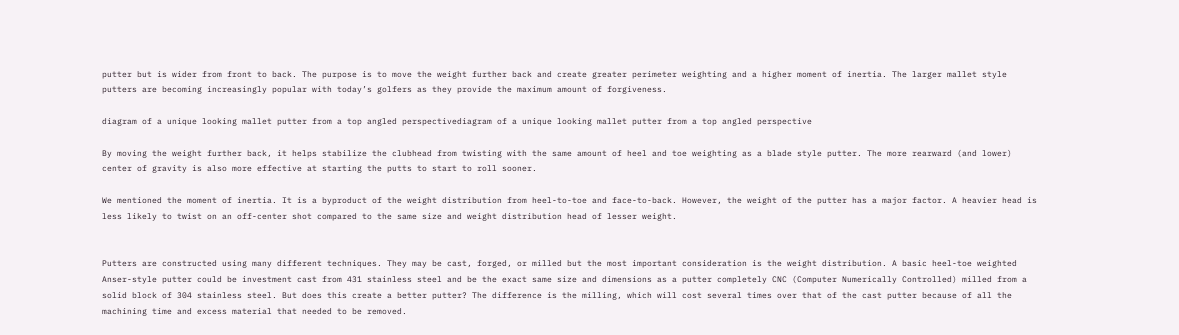putter but is wider from front to back. The purpose is to move the weight further back and create greater perimeter weighting and a higher moment of inertia. The larger mallet style putters are becoming increasingly popular with today’s golfers as they provide the maximum amount of forgiveness.

diagram of a unique looking mallet putter from a top angled perspectivediagram of a unique looking mallet putter from a top angled perspective

By moving the weight further back, it helps stabilize the clubhead from twisting with the same amount of heel and toe weighting as a blade style putter. The more rearward (and lower) center of gravity is also more effective at starting the putts to start to roll sooner.

We mentioned the moment of inertia. It is a byproduct of the weight distribution from heel-to-toe and face-to-back. However, the weight of the putter has a major factor. A heavier head is less likely to twist on an off-center shot compared to the same size and weight distribution head of lesser weight.


Putters are constructed using many different techniques. They may be cast, forged, or milled but the most important consideration is the weight distribution. A basic heel-toe weighted Anser-style putter could be investment cast from 431 stainless steel and be the exact same size and dimensions as a putter completely CNC (Computer Numerically Controlled) milled from a solid block of 304 stainless steel. But does this create a better putter? The difference is the milling, which will cost several times over that of the cast putter because of all the machining time and excess material that needed to be removed.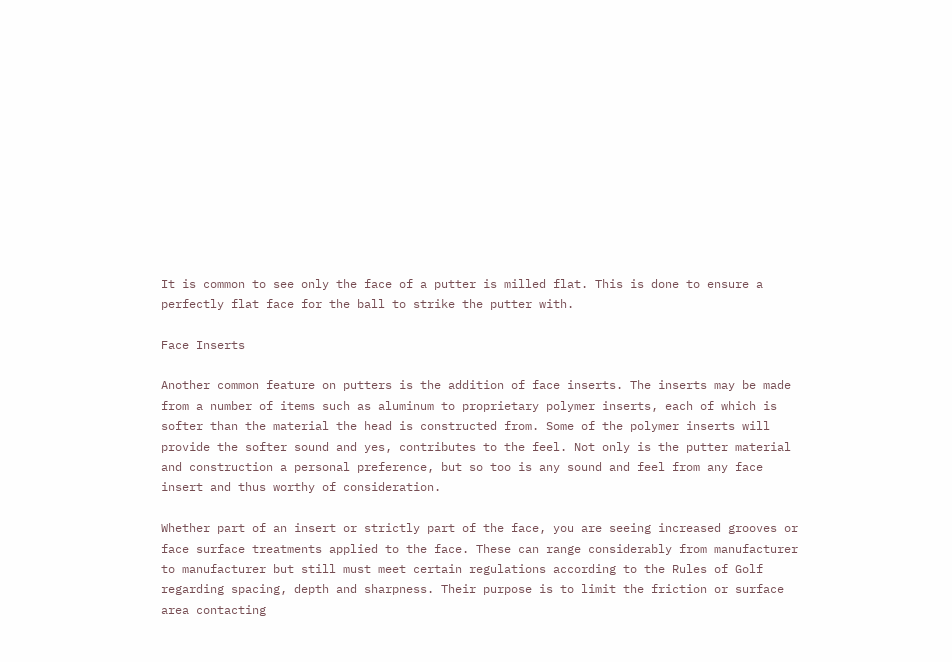It is common to see only the face of a putter is milled flat. This is done to ensure a perfectly flat face for the ball to strike the putter with.

Face Inserts

Another common feature on putters is the addition of face inserts. The inserts may be made from a number of items such as aluminum to proprietary polymer inserts, each of which is softer than the material the head is constructed from. Some of the polymer inserts will provide the softer sound and yes, contributes to the feel. Not only is the putter material and construction a personal preference, but so too is any sound and feel from any face insert and thus worthy of consideration.

Whether part of an insert or strictly part of the face, you are seeing increased grooves or face surface treatments applied to the face. These can range considerably from manufacturer to manufacturer but still must meet certain regulations according to the Rules of Golf regarding spacing, depth and sharpness. Their purpose is to limit the friction or surface area contacting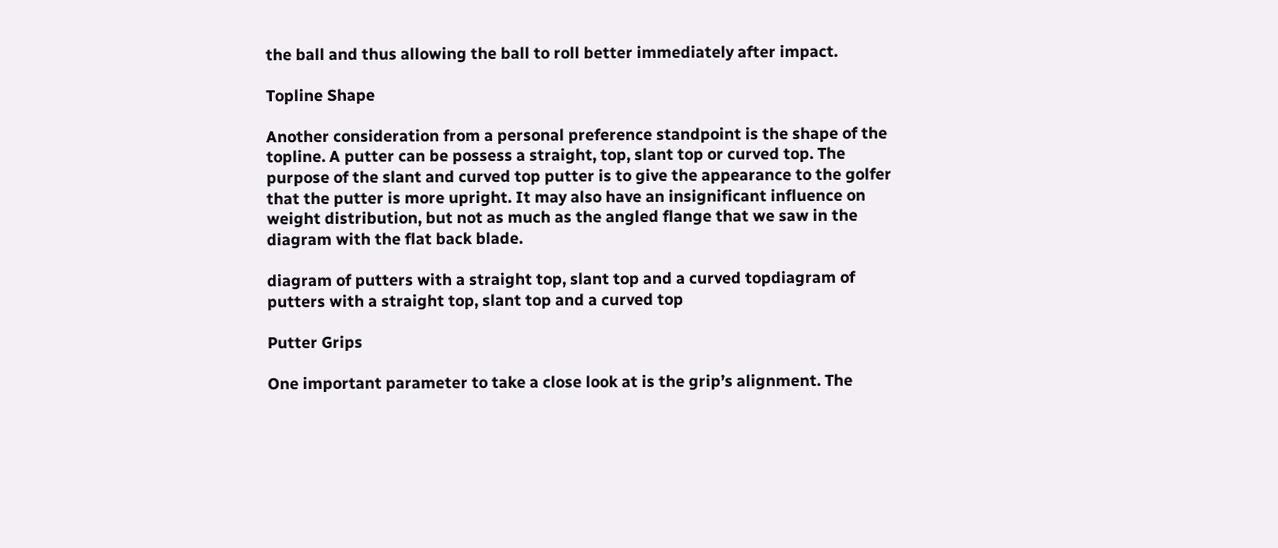the ball and thus allowing the ball to roll better immediately after impact.

Topline Shape

Another consideration from a personal preference standpoint is the shape of the topline. A putter can be possess a straight, top, slant top or curved top. The purpose of the slant and curved top putter is to give the appearance to the golfer that the putter is more upright. It may also have an insignificant influence on weight distribution, but not as much as the angled flange that we saw in the diagram with the flat back blade.

diagram of putters with a straight top, slant top and a curved topdiagram of putters with a straight top, slant top and a curved top

Putter Grips

One important parameter to take a close look at is the grip’s alignment. The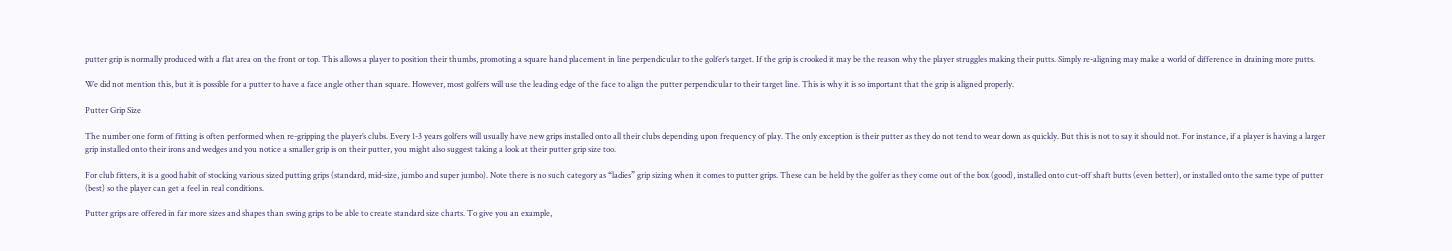putter grip is normally produced with a flat area on the front or top. This allows a player to position their thumbs, promoting a square hand placement in line perpendicular to the golfer’s target. If the grip is crooked it may be the reason why the player struggles making their putts. Simply re-aligning may make a world of difference in draining more putts.

We did not mention this, but it is possible for a putter to have a face angle other than square. However, most golfers will use the leading edge of the face to align the putter perpendicular to their target line. This is why it is so important that the grip is aligned properly.

Putter Grip Size

The number one form of fitting is often performed when re-gripping the player’s clubs. Every 1-3 years golfers will usually have new grips installed onto all their clubs depending upon frequency of play. The only exception is their putter as they do not tend to wear down as quickly. But this is not to say it should not. For instance, if a player is having a larger grip installed onto their irons and wedges and you notice a smaller grip is on their putter, you might also suggest taking a look at their putter grip size too.

For club fitters, it is a good habit of stocking various sized putting grips (standard, mid-size, jumbo and super jumbo). Note there is no such category as “ladies” grip sizing when it comes to putter grips. These can be held by the golfer as they come out of the box (good), installed onto cut-off shaft butts (even better), or installed onto the same type of putter (best) so the player can get a feel in real conditions.

Putter grips are offered in far more sizes and shapes than swing grips to be able to create standard size charts. To give you an example,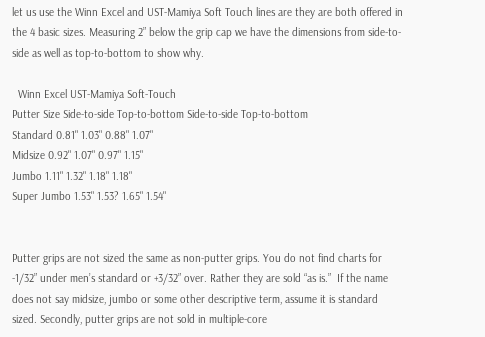let us use the Winn Excel and UST-Mamiya Soft Touch lines are they are both offered in the 4 basic sizes. Measuring 2” below the grip cap we have the dimensions from side-to-side as well as top-to-bottom to show why.

  Winn Excel UST-Mamiya Soft-Touch
Putter Size Side-to-side Top-to-bottom Side-to-side Top-to-bottom
Standard 0.81" 1.03" 0.88" 1.07"
Midsize 0.92" 1.07" 0.97" 1.15"
Jumbo 1.11" 1.32" 1.18" 1.18"
Super Jumbo 1.53" 1.53? 1.65" 1.54"


Putter grips are not sized the same as non-putter grips. You do not find charts for -1/32” under men’s standard or +3/32” over. Rather they are sold “as is.”  If the name does not say midsize, jumbo or some other descriptive term, assume it is standard sized. Secondly, putter grips are not sold in multiple-core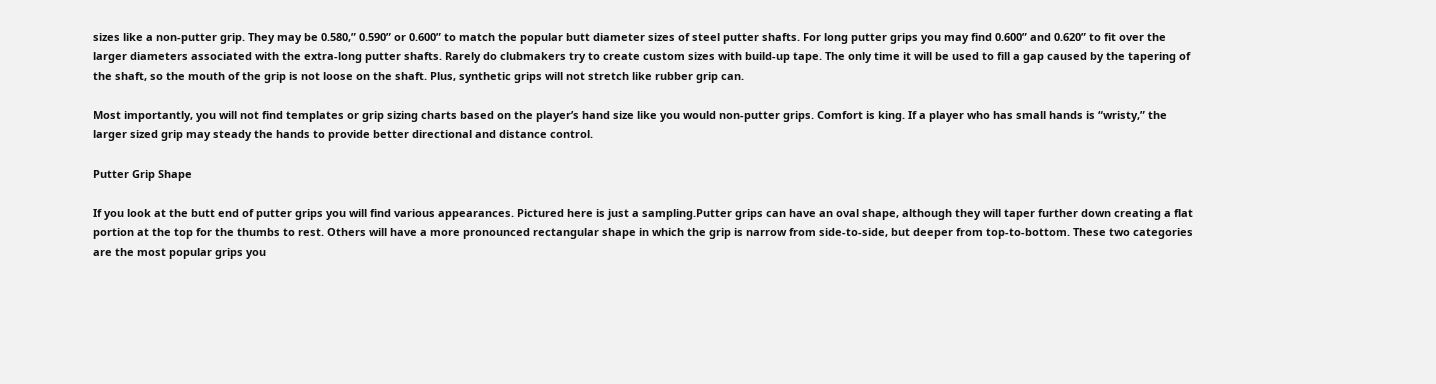sizes like a non-putter grip. They may be 0.580,” 0.590” or 0.600” to match the popular butt diameter sizes of steel putter shafts. For long putter grips you may find 0.600” and 0.620” to fit over the larger diameters associated with the extra-long putter shafts. Rarely do clubmakers try to create custom sizes with build-up tape. The only time it will be used to fill a gap caused by the tapering of the shaft, so the mouth of the grip is not loose on the shaft. Plus, synthetic grips will not stretch like rubber grip can.

Most importantly, you will not find templates or grip sizing charts based on the player’s hand size like you would non-putter grips. Comfort is king. If a player who has small hands is “wristy,” the larger sized grip may steady the hands to provide better directional and distance control.

Putter Grip Shape

If you look at the butt end of putter grips you will find various appearances. Pictured here is just a sampling.Putter grips can have an oval shape, although they will taper further down creating a flat portion at the top for the thumbs to rest. Others will have a more pronounced rectangular shape in which the grip is narrow from side-to-side, but deeper from top-to-bottom. These two categories are the most popular grips you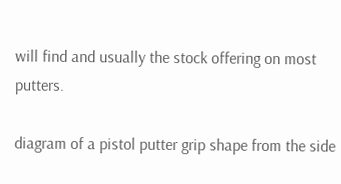will find and usually the stock offering on most putters.

diagram of a pistol putter grip shape from the side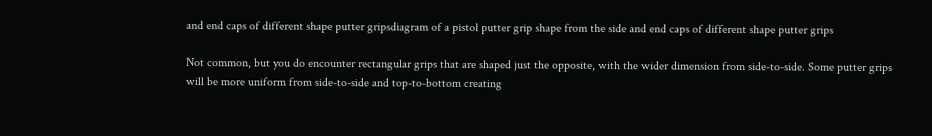and end caps of different shape putter gripsdiagram of a pistol putter grip shape from the side and end caps of different shape putter grips

Not common, but you do encounter rectangular grips that are shaped just the opposite, with the wider dimension from side-to-side. Some putter grips will be more uniform from side-to-side and top-to-bottom creating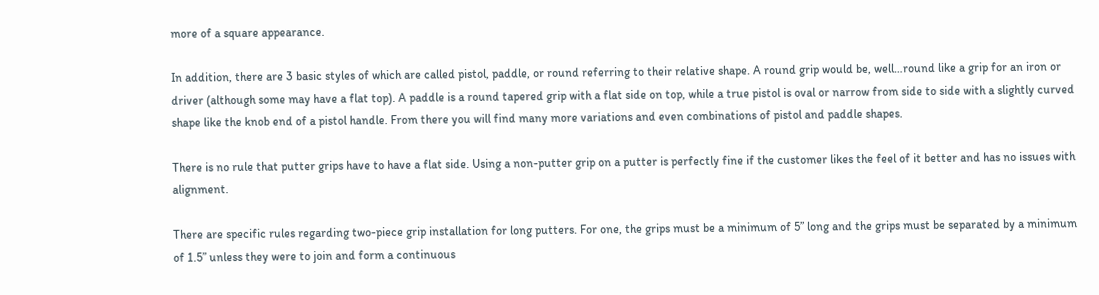more of a square appearance.

In addition, there are 3 basic styles of which are called pistol, paddle, or round referring to their relative shape. A round grip would be, well…round like a grip for an iron or driver (although some may have a flat top). A paddle is a round tapered grip with a flat side on top, while a true pistol is oval or narrow from side to side with a slightly curved shape like the knob end of a pistol handle. From there you will find many more variations and even combinations of pistol and paddle shapes.

There is no rule that putter grips have to have a flat side. Using a non-putter grip on a putter is perfectly fine if the customer likes the feel of it better and has no issues with alignment.

There are specific rules regarding two-piece grip installation for long putters. For one, the grips must be a minimum of 5” long and the grips must be separated by a minimum of 1.5” unless they were to join and form a continuous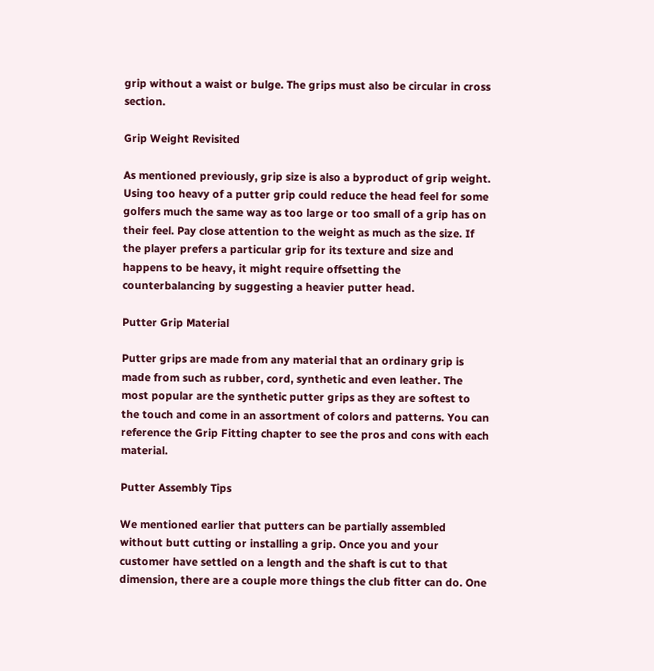grip without a waist or bulge. The grips must also be circular in cross section.

Grip Weight Revisited

As mentioned previously, grip size is also a byproduct of grip weight. Using too heavy of a putter grip could reduce the head feel for some golfers much the same way as too large or too small of a grip has on their feel. Pay close attention to the weight as much as the size. If the player prefers a particular grip for its texture and size and happens to be heavy, it might require offsetting the counterbalancing by suggesting a heavier putter head.

Putter Grip Material

Putter grips are made from any material that an ordinary grip is made from such as rubber, cord, synthetic and even leather. The most popular are the synthetic putter grips as they are softest to the touch and come in an assortment of colors and patterns. You can reference the Grip Fitting chapter to see the pros and cons with each material.

Putter Assembly Tips

We mentioned earlier that putters can be partially assembled without butt cutting or installing a grip. Once you and your customer have settled on a length and the shaft is cut to that dimension, there are a couple more things the club fitter can do. One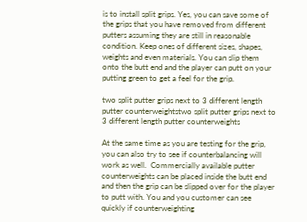is to install split grips. Yes, you can save some of the grips that you have removed from different putters assuming they are still in reasonable condition. Keep ones of different sizes, shapes, weights and even materials. You can slip them onto the butt end and the player can putt on your putting green to get a feel for the grip.

two split putter grips next to 3 different length putter counterweightstwo split putter grips next to 3 different length putter counterweights

At the same time as you are testing for the grip, you can also try to see if counterbalancing will work as well.  Commercially available putter counterweights can be placed inside the butt end and then the grip can be slipped over for the player to putt with. You and you customer can see quickly if counterweighting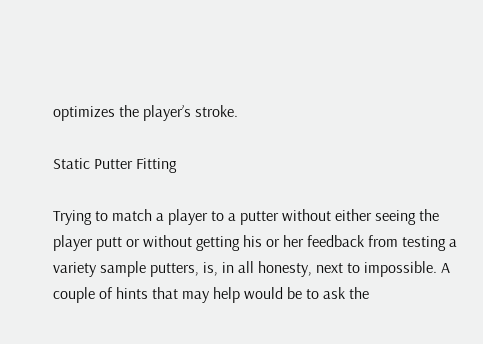optimizes the player’s stroke.

Static Putter Fitting

Trying to match a player to a putter without either seeing the player putt or without getting his or her feedback from testing a variety sample putters, is, in all honesty, next to impossible. A couple of hints that may help would be to ask the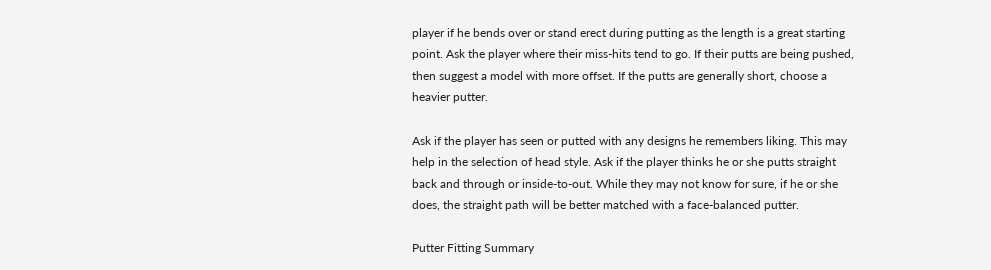player if he bends over or stand erect during putting as the length is a great starting point. Ask the player where their miss-hits tend to go. If their putts are being pushed, then suggest a model with more offset. If the putts are generally short, choose a heavier putter.

Ask if the player has seen or putted with any designs he remembers liking. This may help in the selection of head style. Ask if the player thinks he or she putts straight back and through or inside-to-out. While they may not know for sure, if he or she does, the straight path will be better matched with a face-balanced putter.

Putter Fitting Summary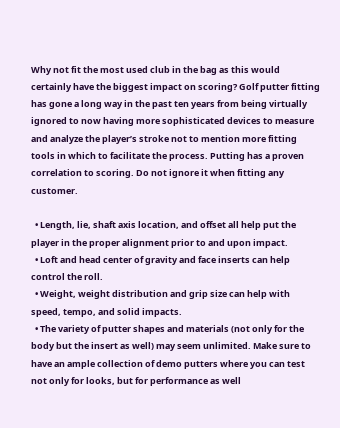Why not fit the most used club in the bag as this would certainly have the biggest impact on scoring? Golf putter fitting has gone a long way in the past ten years from being virtually ignored to now having more sophisticated devices to measure and analyze the player’s stroke not to mention more fitting tools in which to facilitate the process. Putting has a proven correlation to scoring. Do not ignore it when fitting any customer.

  • Length, lie, shaft axis location, and offset all help put the player in the proper alignment prior to and upon impact.
  • Loft and head center of gravity and face inserts can help control the roll.
  • Weight, weight distribution and grip size can help with speed, tempo, and solid impacts.
  • The variety of putter shapes and materials (not only for the body but the insert as well) may seem unlimited. Make sure to have an ample collection of demo putters where you can test not only for looks, but for performance as well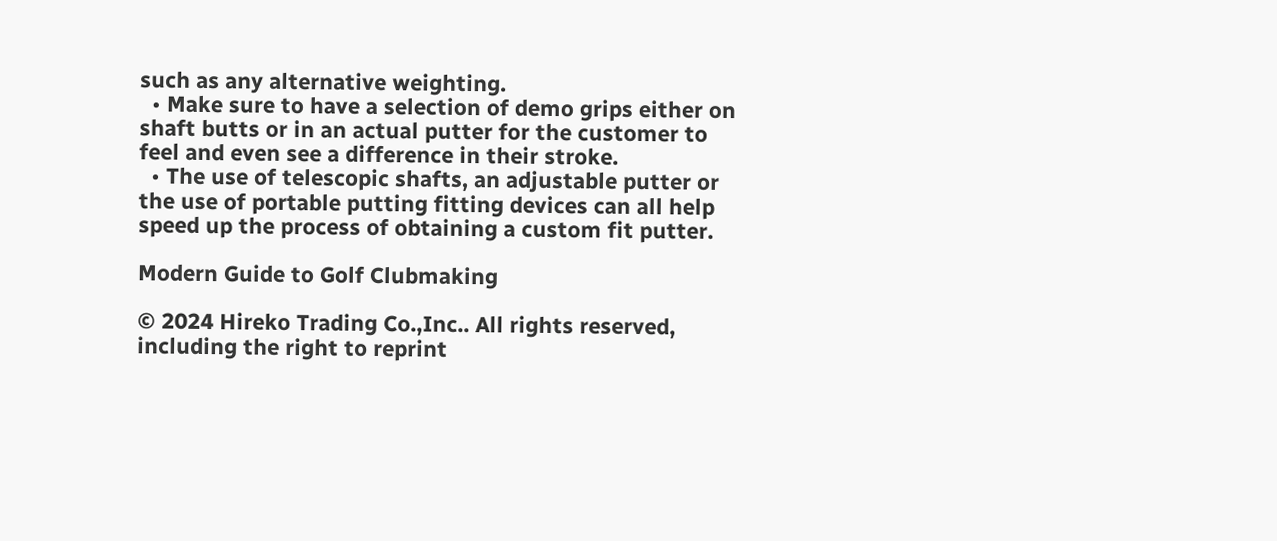such as any alternative weighting.
  • Make sure to have a selection of demo grips either on shaft butts or in an actual putter for the customer to feel and even see a difference in their stroke.
  • The use of telescopic shafts, an adjustable putter or the use of portable putting fitting devices can all help speed up the process of obtaining a custom fit putter.

Modern Guide to Golf Clubmaking

© 2024 Hireko Trading Co.,Inc.. All rights reserved, including the right to reprint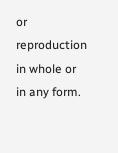or reproduction in whole or in any form.